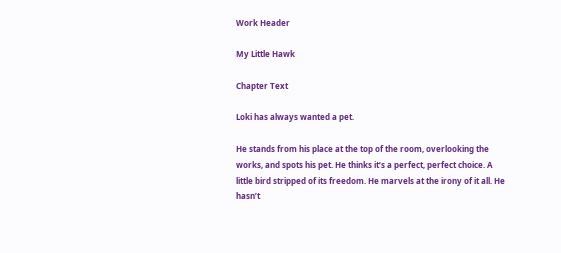Work Header

My Little Hawk

Chapter Text

Loki has always wanted a pet.

He stands from his place at the top of the room, overlooking the works, and spots his pet. He thinks it’s a perfect, perfect choice. A little bird stripped of its freedom. He marvels at the irony of it all. He hasn’t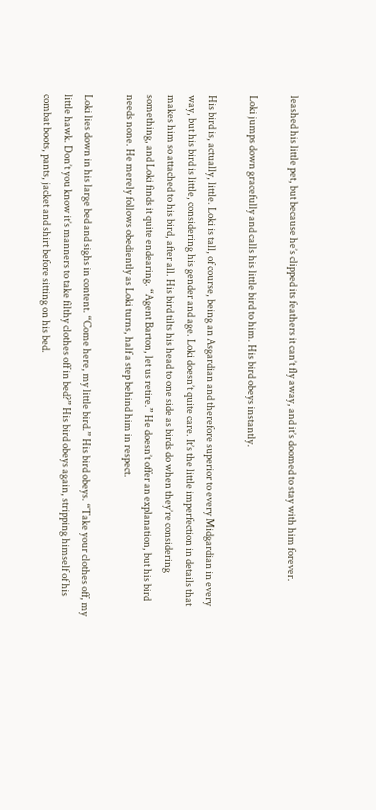leashed his little pet, but because he’s clipped its feathers it can’t fly away, and it’s doomed to stay with him forever.

Loki jumps down gracefully and calls his little bird to him. His bird obeys instantly.

His bird is, actually, little. Loki is tall, of course, being an Asgardian and therefore superior to every Midgardian in every way, but his bird is little, considering his gender and age. Loki doesn’t quite care. It’s the little imperfection in details that makes him so attached to his bird, after all. His bird tilts his head to one side as birds do when they’re considering something, and Loki finds it quite endearing. “Agent Barton, let us retire.” He doesn’t offer an explanation, but his bird needs none. He merely follows obediently as Loki turns, half a step behind him in respect.

Loki lies down in his large bed and sighs in content. “Come here, my little bird.” His bird obeys. “Take your clothes off, my little hawk. Don’t you know it’s manners to take filthy clothes off in bed?” His bird obeys again, stripping himself of his combat boots, pants, jacket and shirt before sitting on his bed.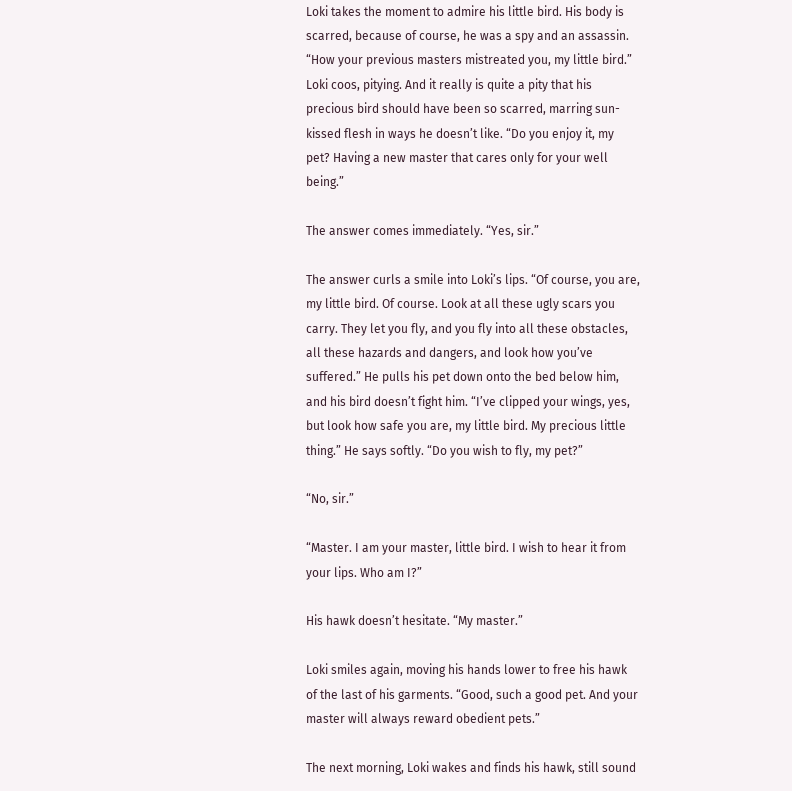Loki takes the moment to admire his little bird. His body is scarred, because of course, he was a spy and an assassin. “How your previous masters mistreated you, my little bird.” Loki coos, pitying. And it really is quite a pity that his precious bird should have been so scarred, marring sun-kissed flesh in ways he doesn’t like. “Do you enjoy it, my pet? Having a new master that cares only for your well being.”

The answer comes immediately. “Yes, sir.”

The answer curls a smile into Loki’s lips. “Of course, you are, my little bird. Of course. Look at all these ugly scars you carry. They let you fly, and you fly into all these obstacles, all these hazards and dangers, and look how you’ve suffered.” He pulls his pet down onto the bed below him, and his bird doesn’t fight him. “I’ve clipped your wings, yes, but look how safe you are, my little bird. My precious little thing.” He says softly. “Do you wish to fly, my pet?”

“No, sir.”

“Master. I am your master, little bird. I wish to hear it from your lips. Who am I?”

His hawk doesn’t hesitate. “My master.”

Loki smiles again, moving his hands lower to free his hawk of the last of his garments. “Good, such a good pet. And your master will always reward obedient pets.”

The next morning, Loki wakes and finds his hawk, still sound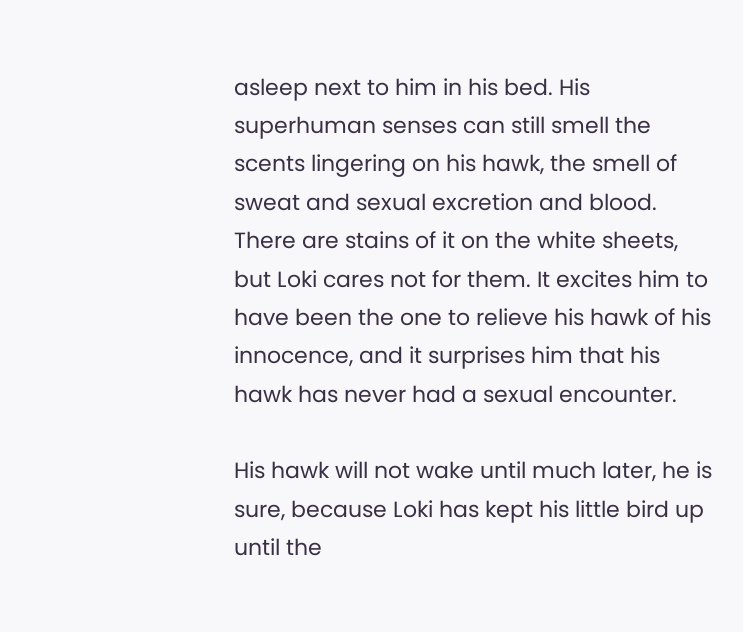asleep next to him in his bed. His superhuman senses can still smell the scents lingering on his hawk, the smell of sweat and sexual excretion and blood. There are stains of it on the white sheets, but Loki cares not for them. It excites him to have been the one to relieve his hawk of his innocence, and it surprises him that his hawk has never had a sexual encounter.

His hawk will not wake until much later, he is sure, because Loki has kept his little bird up until the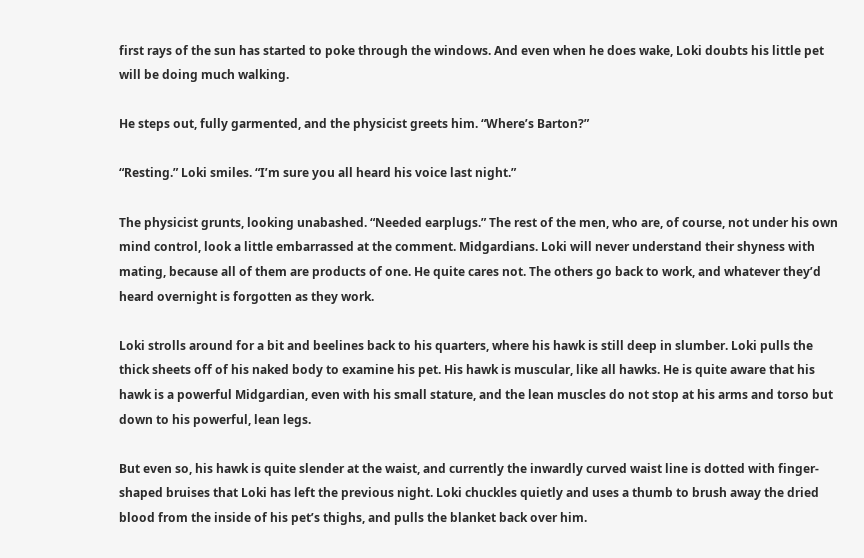first rays of the sun has started to poke through the windows. And even when he does wake, Loki doubts his little pet will be doing much walking.

He steps out, fully garmented, and the physicist greets him. “Where’s Barton?”

“Resting.” Loki smiles. “I’m sure you all heard his voice last night.”

The physicist grunts, looking unabashed. “Needed earplugs.” The rest of the men, who are, of course, not under his own mind control, look a little embarrassed at the comment. Midgardians. Loki will never understand their shyness with mating, because all of them are products of one. He quite cares not. The others go back to work, and whatever they’d heard overnight is forgotten as they work.

Loki strolls around for a bit and beelines back to his quarters, where his hawk is still deep in slumber. Loki pulls the thick sheets off of his naked body to examine his pet. His hawk is muscular, like all hawks. He is quite aware that his hawk is a powerful Midgardian, even with his small stature, and the lean muscles do not stop at his arms and torso but down to his powerful, lean legs.

But even so, his hawk is quite slender at the waist, and currently the inwardly curved waist line is dotted with finger-shaped bruises that Loki has left the previous night. Loki chuckles quietly and uses a thumb to brush away the dried blood from the inside of his pet’s thighs, and pulls the blanket back over him.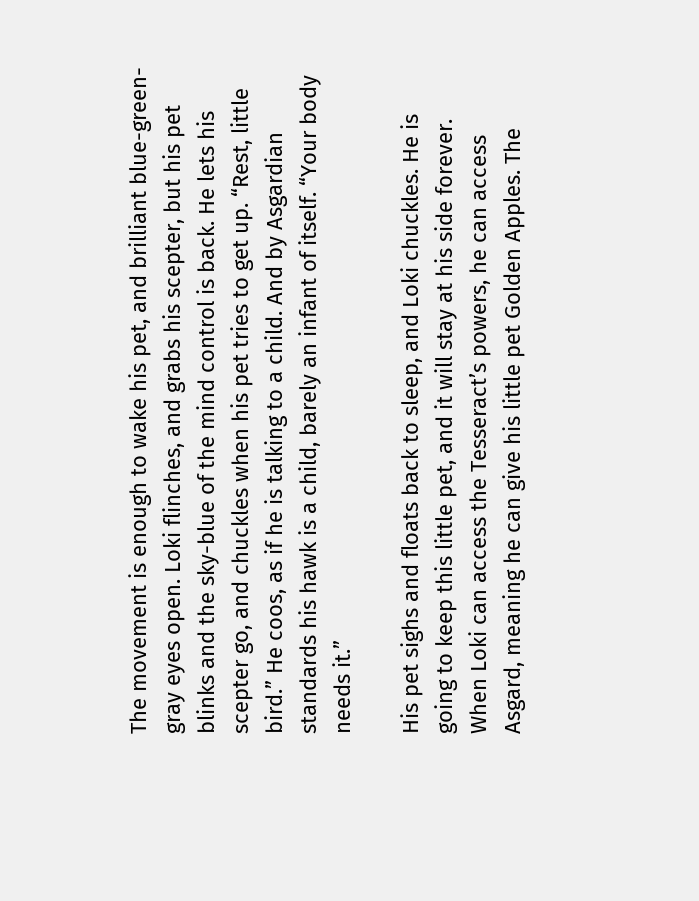The movement is enough to wake his pet, and brilliant blue-green-gray eyes open. Loki flinches, and grabs his scepter, but his pet blinks and the sky-blue of the mind control is back. He lets his scepter go, and chuckles when his pet tries to get up. “Rest, little bird.” He coos, as if he is talking to a child. And by Asgardian standards his hawk is a child, barely an infant of itself. “Your body needs it.”

His pet sighs and floats back to sleep, and Loki chuckles. He is going to keep this little pet, and it will stay at his side forever. When Loki can access the Tesseract’s powers, he can access Asgard, meaning he can give his little pet Golden Apples. The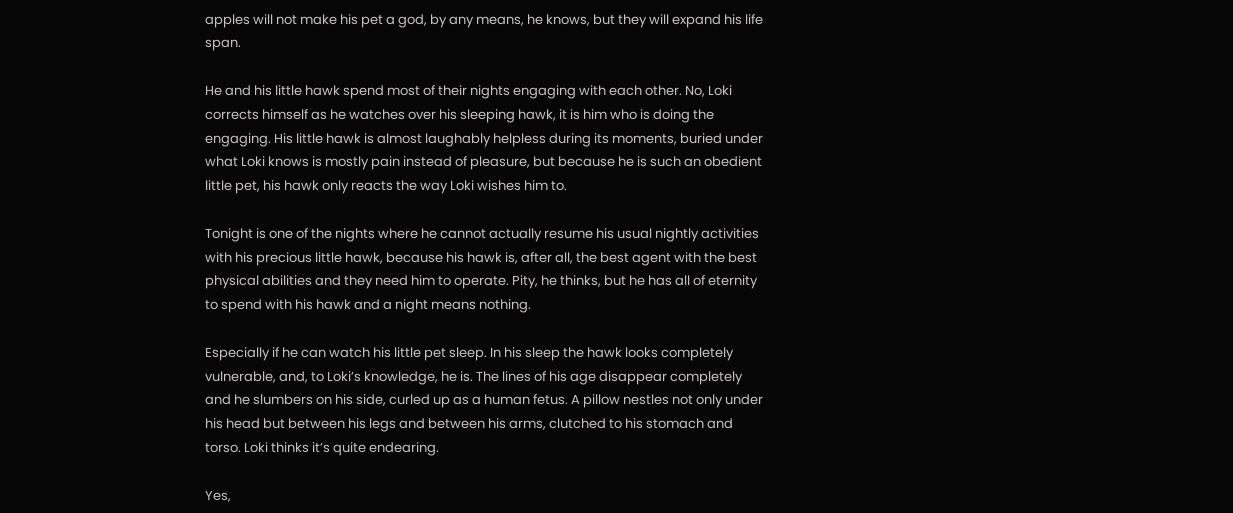apples will not make his pet a god, by any means, he knows, but they will expand his life span.

He and his little hawk spend most of their nights engaging with each other. No, Loki corrects himself as he watches over his sleeping hawk, it is him who is doing the engaging. His little hawk is almost laughably helpless during its moments, buried under what Loki knows is mostly pain instead of pleasure, but because he is such an obedient little pet, his hawk only reacts the way Loki wishes him to.

Tonight is one of the nights where he cannot actually resume his usual nightly activities with his precious little hawk, because his hawk is, after all, the best agent with the best physical abilities and they need him to operate. Pity, he thinks, but he has all of eternity to spend with his hawk and a night means nothing.

Especially if he can watch his little pet sleep. In his sleep the hawk looks completely vulnerable, and, to Loki’s knowledge, he is. The lines of his age disappear completely and he slumbers on his side, curled up as a human fetus. A pillow nestles not only under his head but between his legs and between his arms, clutched to his stomach and torso. Loki thinks it’s quite endearing.

Yes,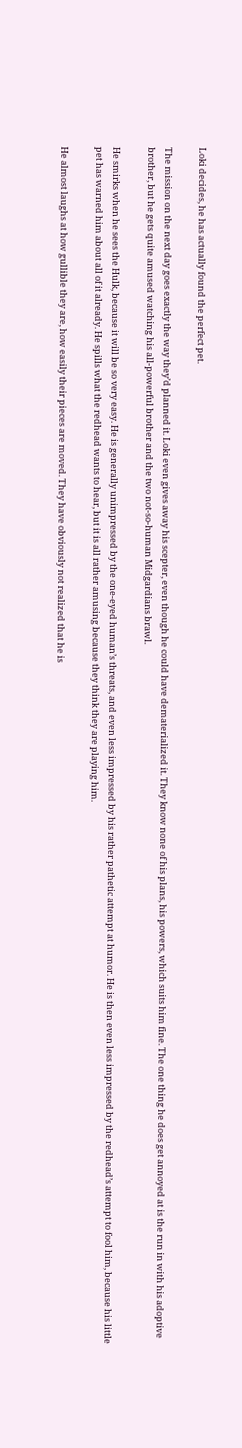Loki decides, he has actually found the perfect pet.

The mission on the next day goes exactly the way they’d planned it. Loki even gives away his scepter, even though he could have dematerialized it. They know none of his plans, his powers, which suits him fine. The one thing he does get annoyed at is the run in with his adoptive brother, but he gets quite amused watching his all-powerful brother and the two not-so-human Midgardians brawl.

He smirks when he sees the Hulk, because it will be so very easy. He is generally unimpressed by the one-eyed human’s threats, and even less impressed by his rather pathetic attempt at humor. He is then even less impressed by the redhead’s attempt to fool him, because his little pet has warned him about all of it already. He spills what the redhead wants to hear, but it is all rather amusing because they think they are playing him.

He almost laughs at how gullible they are, how easily their pieces are moved. They have obviously not realized that he is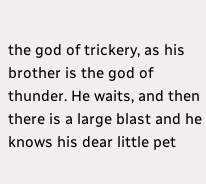the god of trickery, as his brother is the god of thunder. He waits, and then there is a large blast and he knows his dear little pet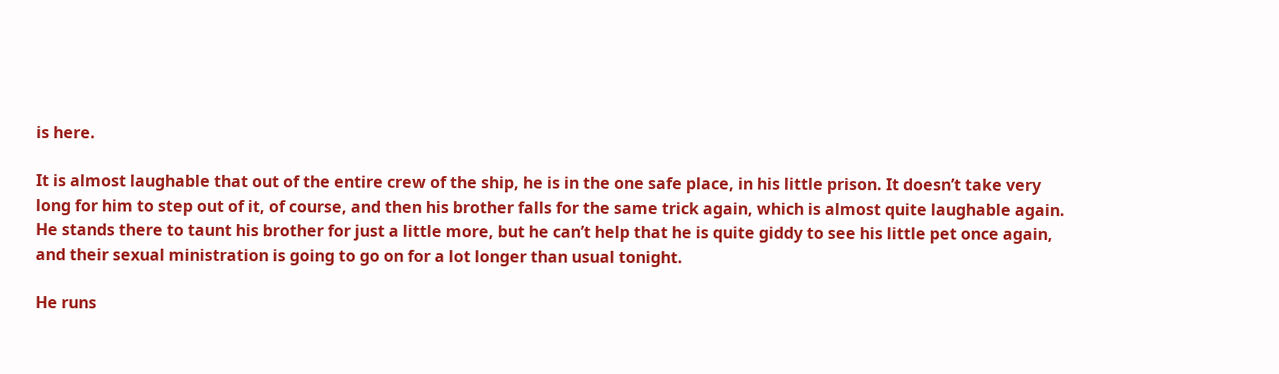is here.

It is almost laughable that out of the entire crew of the ship, he is in the one safe place, in his little prison. It doesn’t take very long for him to step out of it, of course, and then his brother falls for the same trick again, which is almost quite laughable again. He stands there to taunt his brother for just a little more, but he can’t help that he is quite giddy to see his little pet once again, and their sexual ministration is going to go on for a lot longer than usual tonight.

He runs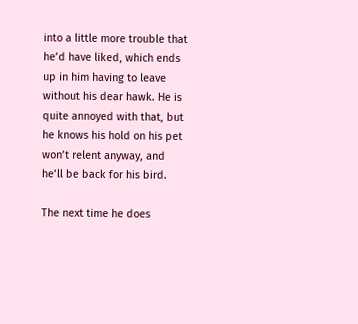into a little more trouble that he’d have liked, which ends up in him having to leave without his dear hawk. He is quite annoyed with that, but he knows his hold on his pet won’t relent anyway, and he’ll be back for his bird.

The next time he does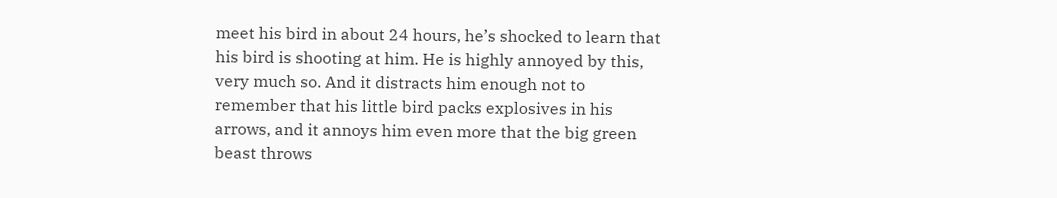meet his bird in about 24 hours, he’s shocked to learn that his bird is shooting at him. He is highly annoyed by this, very much so. And it distracts him enough not to remember that his little bird packs explosives in his arrows, and it annoys him even more that the big green beast throws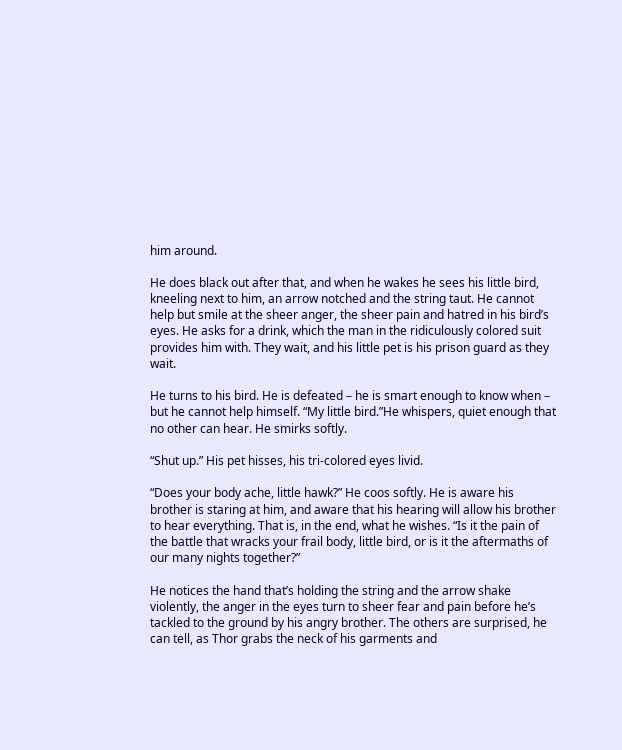him around.

He does black out after that, and when he wakes he sees his little bird, kneeling next to him, an arrow notched and the string taut. He cannot help but smile at the sheer anger, the sheer pain and hatred in his bird’s eyes. He asks for a drink, which the man in the ridiculously colored suit provides him with. They wait, and his little pet is his prison guard as they wait.

He turns to his bird. He is defeated – he is smart enough to know when – but he cannot help himself. “My little bird.”He whispers, quiet enough that no other can hear. He smirks softly.

“Shut up.” His pet hisses, his tri-colored eyes livid.

“Does your body ache, little hawk?” He coos softly. He is aware his brother is staring at him, and aware that his hearing will allow his brother to hear everything. That is, in the end, what he wishes. “Is it the pain of the battle that wracks your frail body, little bird, or is it the aftermaths of our many nights together?”

He notices the hand that’s holding the string and the arrow shake violently, the anger in the eyes turn to sheer fear and pain before he’s tackled to the ground by his angry brother. The others are surprised, he can tell, as Thor grabs the neck of his garments and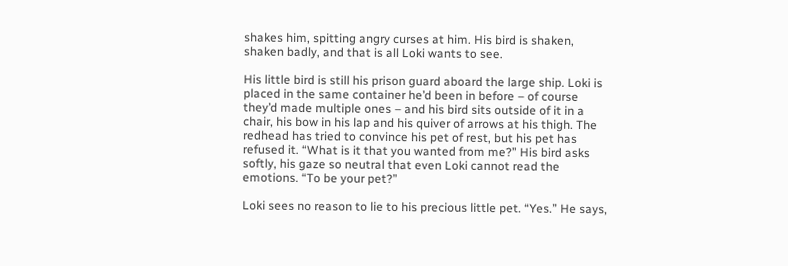shakes him, spitting angry curses at him. His bird is shaken, shaken badly, and that is all Loki wants to see.

His little bird is still his prison guard aboard the large ship. Loki is placed in the same container he’d been in before – of course they’d made multiple ones – and his bird sits outside of it in a chair, his bow in his lap and his quiver of arrows at his thigh. The redhead has tried to convince his pet of rest, but his pet has refused it. “What is it that you wanted from me?” His bird asks softly, his gaze so neutral that even Loki cannot read the emotions. “To be your pet?”

Loki sees no reason to lie to his precious little pet. “Yes.” He says,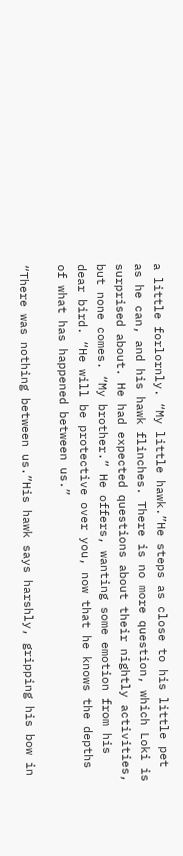a little forlornly. “My little hawk.”He steps as close to his little pet as he can, and his hawk flinches. There is no more question, which Loki is surprised about. He had expected questions about their nightly activities, but none comes. “My brother.” He offers, wanting some emotion from his dear bird. “He will be protective over you, now that he knows the depths of what has happened between us.”

“There was nothing between us.”His hawk says harshly, gripping his bow in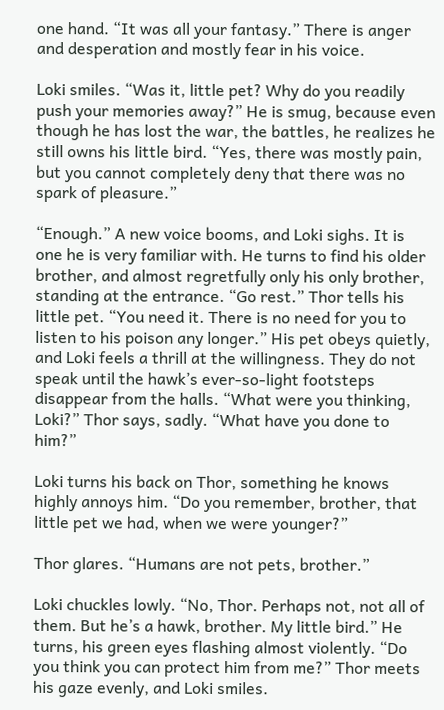one hand. “It was all your fantasy.” There is anger and desperation and mostly fear in his voice.

Loki smiles. “Was it, little pet? Why do you readily push your memories away?” He is smug, because even though he has lost the war, the battles, he realizes he still owns his little bird. “Yes, there was mostly pain, but you cannot completely deny that there was no spark of pleasure.”

“Enough.” A new voice booms, and Loki sighs. It is one he is very familiar with. He turns to find his older brother, and almost regretfully only his only brother, standing at the entrance. “Go rest.” Thor tells his little pet. “You need it. There is no need for you to listen to his poison any longer.” His pet obeys quietly, and Loki feels a thrill at the willingness. They do not speak until the hawk’s ever-so-light footsteps disappear from the halls. “What were you thinking, Loki?” Thor says, sadly. “What have you done to him?”

Loki turns his back on Thor, something he knows highly annoys him. “Do you remember, brother, that little pet we had, when we were younger?”

Thor glares. “Humans are not pets, brother.”

Loki chuckles lowly. “No, Thor. Perhaps not, not all of them. But he’s a hawk, brother. My little bird.” He turns, his green eyes flashing almost violently. “Do you think you can protect him from me?” Thor meets his gaze evenly, and Loki smiles.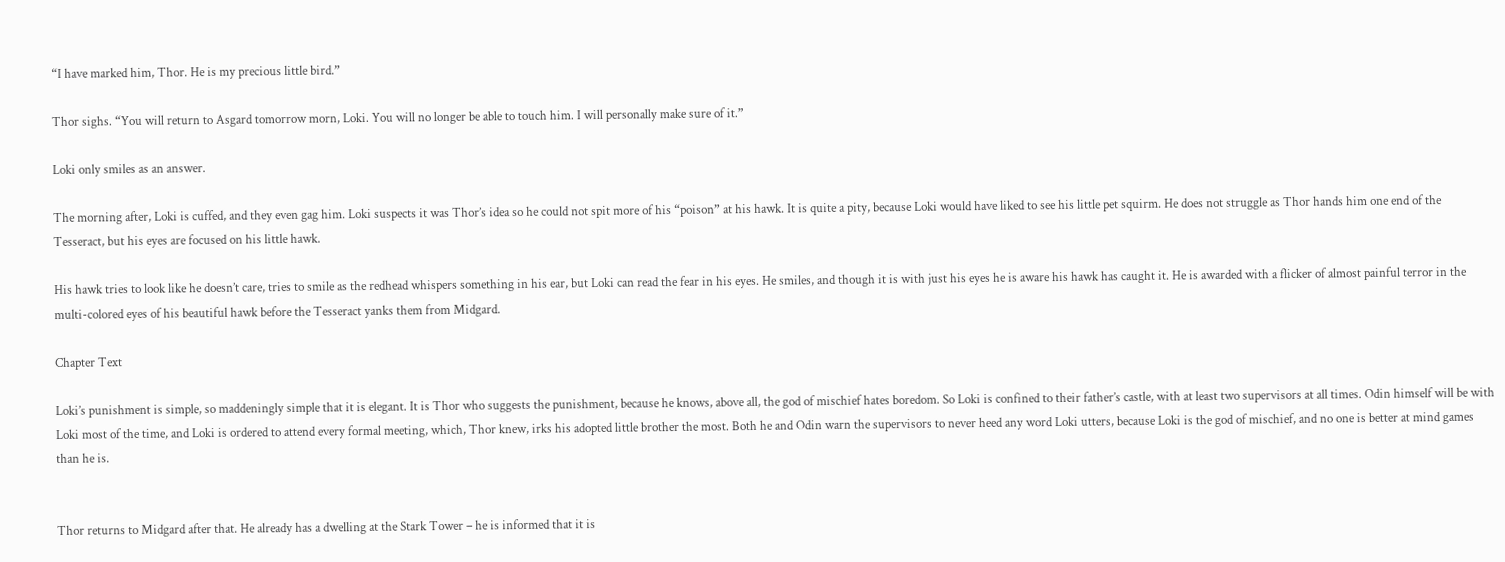“I have marked him, Thor. He is my precious little bird.”

Thor sighs. “You will return to Asgard tomorrow morn, Loki. You will no longer be able to touch him. I will personally make sure of it.”

Loki only smiles as an answer.

The morning after, Loki is cuffed, and they even gag him. Loki suspects it was Thor’s idea so he could not spit more of his “poison” at his hawk. It is quite a pity, because Loki would have liked to see his little pet squirm. He does not struggle as Thor hands him one end of the Tesseract, but his eyes are focused on his little hawk.

His hawk tries to look like he doesn’t care, tries to smile as the redhead whispers something in his ear, but Loki can read the fear in his eyes. He smiles, and though it is with just his eyes he is aware his hawk has caught it. He is awarded with a flicker of almost painful terror in the multi-colored eyes of his beautiful hawk before the Tesseract yanks them from Midgard.

Chapter Text

Loki’s punishment is simple, so maddeningly simple that it is elegant. It is Thor who suggests the punishment, because he knows, above all, the god of mischief hates boredom. So Loki is confined to their father’s castle, with at least two supervisors at all times. Odin himself will be with Loki most of the time, and Loki is ordered to attend every formal meeting, which, Thor knew, irks his adopted little brother the most. Both he and Odin warn the supervisors to never heed any word Loki utters, because Loki is the god of mischief, and no one is better at mind games than he is.


Thor returns to Midgard after that. He already has a dwelling at the Stark Tower – he is informed that it is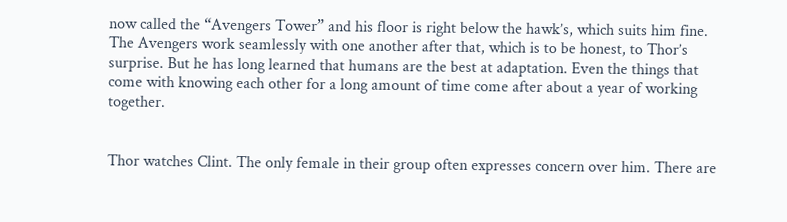now called the “Avengers Tower” and his floor is right below the hawk’s, which suits him fine. The Avengers work seamlessly with one another after that, which is to be honest, to Thor’s surprise. But he has long learned that humans are the best at adaptation. Even the things that come with knowing each other for a long amount of time come after about a year of working together.


Thor watches Clint. The only female in their group often expresses concern over him. There are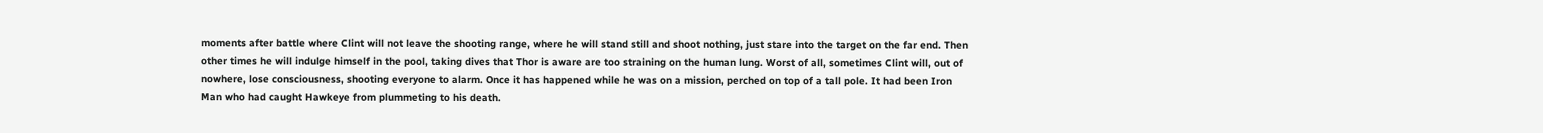moments after battle where Clint will not leave the shooting range, where he will stand still and shoot nothing, just stare into the target on the far end. Then other times he will indulge himself in the pool, taking dives that Thor is aware are too straining on the human lung. Worst of all, sometimes Clint will, out of nowhere, lose consciousness, shooting everyone to alarm. Once it has happened while he was on a mission, perched on top of a tall pole. It had been Iron Man who had caught Hawkeye from plummeting to his death.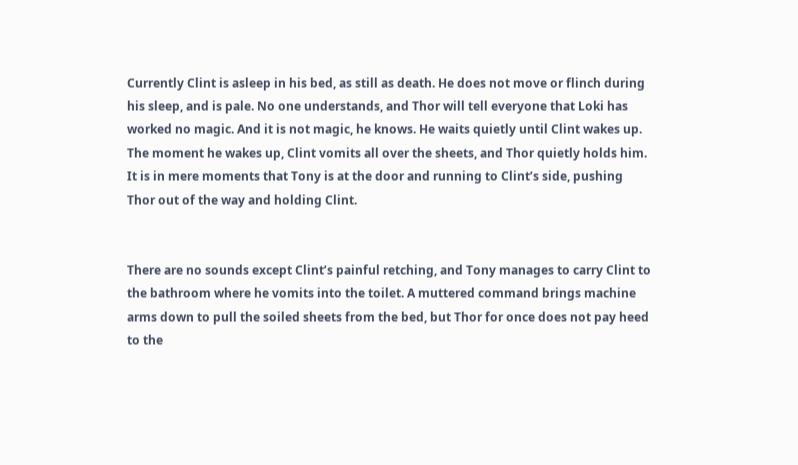Currently Clint is asleep in his bed, as still as death. He does not move or flinch during his sleep, and is pale. No one understands, and Thor will tell everyone that Loki has worked no magic. And it is not magic, he knows. He waits quietly until Clint wakes up. The moment he wakes up, Clint vomits all over the sheets, and Thor quietly holds him. It is in mere moments that Tony is at the door and running to Clint’s side, pushing Thor out of the way and holding Clint.


There are no sounds except Clint’s painful retching, and Tony manages to carry Clint to the bathroom where he vomits into the toilet. A muttered command brings machine arms down to pull the soiled sheets from the bed, but Thor for once does not pay heed to the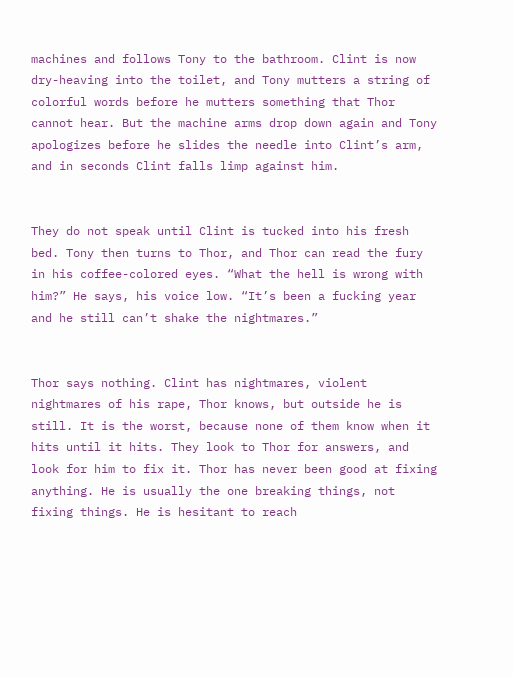machines and follows Tony to the bathroom. Clint is now dry-heaving into the toilet, and Tony mutters a string of colorful words before he mutters something that Thor cannot hear. But the machine arms drop down again and Tony apologizes before he slides the needle into Clint’s arm, and in seconds Clint falls limp against him.


They do not speak until Clint is tucked into his fresh bed. Tony then turns to Thor, and Thor can read the fury in his coffee-colored eyes. “What the hell is wrong with him?” He says, his voice low. “It’s been a fucking year and he still can’t shake the nightmares.”


Thor says nothing. Clint has nightmares, violent nightmares of his rape, Thor knows, but outside he is still. It is the worst, because none of them know when it hits until it hits. They look to Thor for answers, and look for him to fix it. Thor has never been good at fixing anything. He is usually the one breaking things, not fixing things. He is hesitant to reach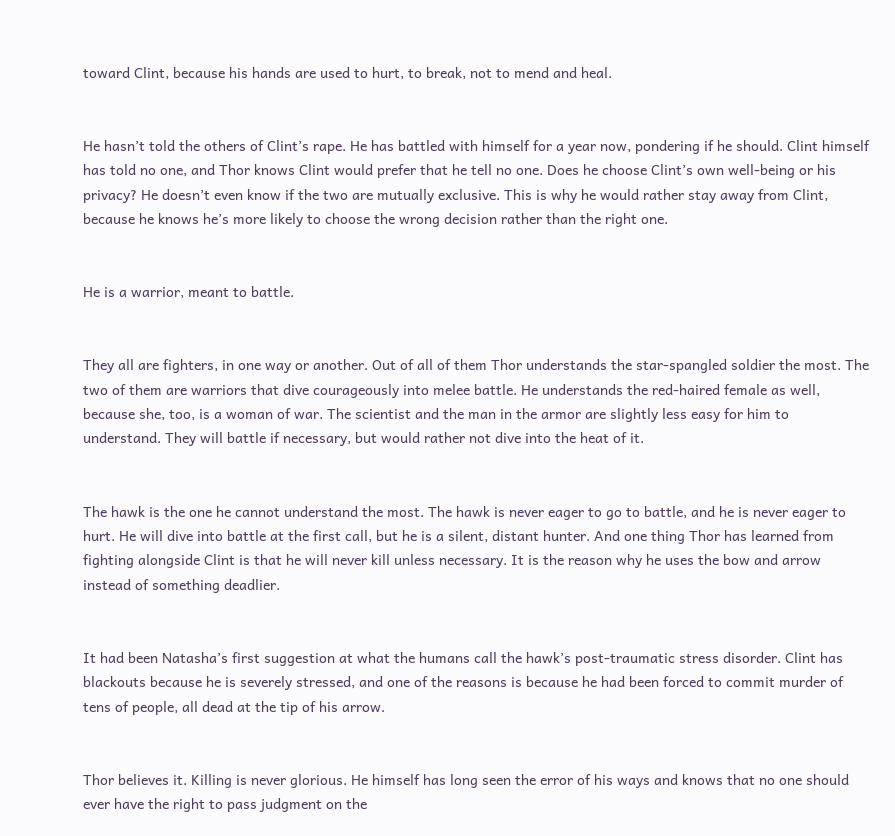toward Clint, because his hands are used to hurt, to break, not to mend and heal.


He hasn’t told the others of Clint’s rape. He has battled with himself for a year now, pondering if he should. Clint himself has told no one, and Thor knows Clint would prefer that he tell no one. Does he choose Clint’s own well-being or his privacy? He doesn’t even know if the two are mutually exclusive. This is why he would rather stay away from Clint, because he knows he’s more likely to choose the wrong decision rather than the right one.


He is a warrior, meant to battle.


They all are fighters, in one way or another. Out of all of them Thor understands the star-spangled soldier the most. The two of them are warriors that dive courageously into melee battle. He understands the red-haired female as well, because she, too, is a woman of war. The scientist and the man in the armor are slightly less easy for him to understand. They will battle if necessary, but would rather not dive into the heat of it.


The hawk is the one he cannot understand the most. The hawk is never eager to go to battle, and he is never eager to hurt. He will dive into battle at the first call, but he is a silent, distant hunter. And one thing Thor has learned from fighting alongside Clint is that he will never kill unless necessary. It is the reason why he uses the bow and arrow instead of something deadlier.


It had been Natasha’s first suggestion at what the humans call the hawk’s post-traumatic stress disorder. Clint has blackouts because he is severely stressed, and one of the reasons is because he had been forced to commit murder of tens of people, all dead at the tip of his arrow.


Thor believes it. Killing is never glorious. He himself has long seen the error of his ways and knows that no one should ever have the right to pass judgment on the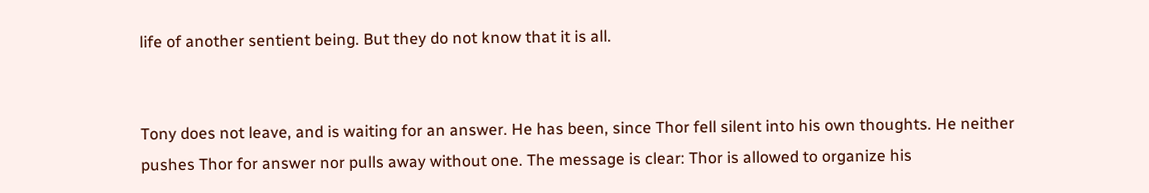life of another sentient being. But they do not know that it is all.


Tony does not leave, and is waiting for an answer. He has been, since Thor fell silent into his own thoughts. He neither pushes Thor for answer nor pulls away without one. The message is clear: Thor is allowed to organize his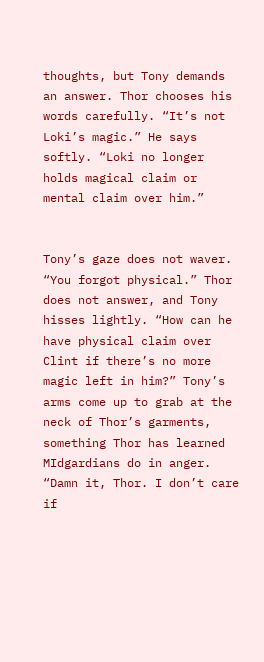thoughts, but Tony demands an answer. Thor chooses his words carefully. “It’s not Loki’s magic.” He says softly. “Loki no longer holds magical claim or mental claim over him.”


Tony’s gaze does not waver. “You forgot physical.” Thor does not answer, and Tony hisses lightly. “How can he have physical claim over Clint if there’s no more magic left in him?” Tony’s arms come up to grab at the neck of Thor’s garments, something Thor has learned MIdgardians do in anger. “Damn it, Thor. I don’t care if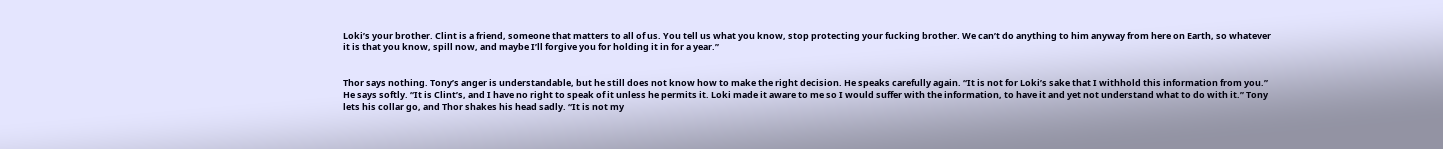Loki’s your brother. Clint is a friend, someone that matters to all of us. You tell us what you know, stop protecting your fucking brother. We can’t do anything to him anyway from here on Earth, so whatever it is that you know, spill now, and maybe I’ll forgive you for holding it in for a year.”


Thor says nothing. Tony’s anger is understandable, but he still does not know how to make the right decision. He speaks carefully again. “It is not for Loki’s sake that I withhold this information from you.” He says softly. “It is Clint’s, and I have no right to speak of it unless he permits it. Loki made it aware to me so I would suffer with the information, to have it and yet not understand what to do with it.” Tony lets his collar go, and Thor shakes his head sadly. “It is not my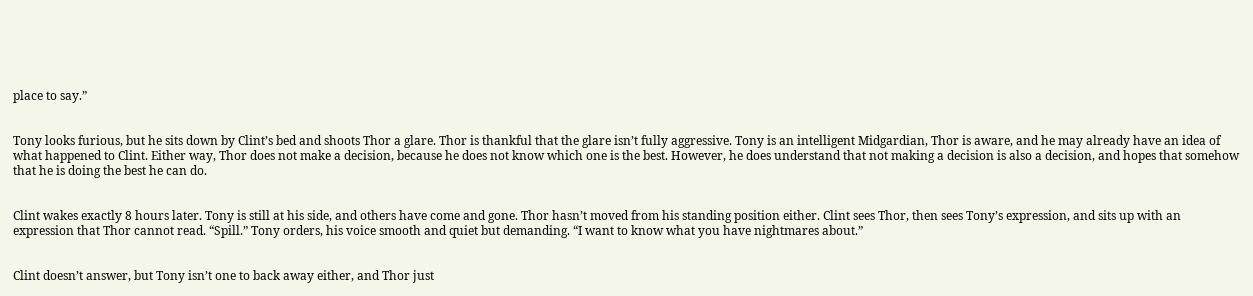place to say.”


Tony looks furious, but he sits down by Clint’s bed and shoots Thor a glare. Thor is thankful that the glare isn’t fully aggressive. Tony is an intelligent Midgardian, Thor is aware, and he may already have an idea of what happened to Clint. Either way, Thor does not make a decision, because he does not know which one is the best. However, he does understand that not making a decision is also a decision, and hopes that somehow that he is doing the best he can do.


Clint wakes exactly 8 hours later. Tony is still at his side, and others have come and gone. Thor hasn’t moved from his standing position either. Clint sees Thor, then sees Tony’s expression, and sits up with an expression that Thor cannot read. “Spill.” Tony orders, his voice smooth and quiet but demanding. “I want to know what you have nightmares about.”


Clint doesn’t answer, but Tony isn’t one to back away either, and Thor just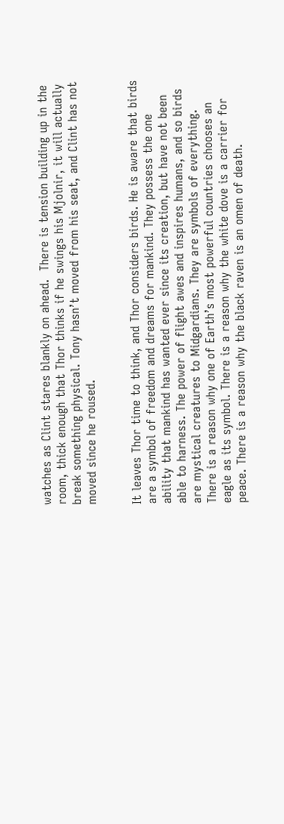watches as Clint stares blankly on ahead.  There is tension building up in the room, thick enough that Thor thinks if he swings his Mjolnir, it will actually break something physical. Tony hasn’t moved from his seat, and Clint has not moved since he roused.


It leaves Thor time to think, and Thor considers birds. He is aware that birds are a symbol of freedom and dreams for mankind. They possess the one ability that mankind has wanted ever since its creation, but have not been able to harness. The power of flight awes and inspires humans, and so birds are mystical creatures to Midgardians. They are symbols of everything. There is a reason why one of Earth’s most powerful countries chooses an eagle as its symbol. There is a reason why the white dove is a carrier for peace. There is a reason why the black raven is an omen of death.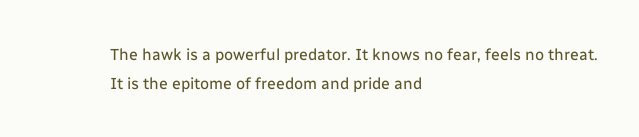The hawk is a powerful predator. It knows no fear, feels no threat. It is the epitome of freedom and pride and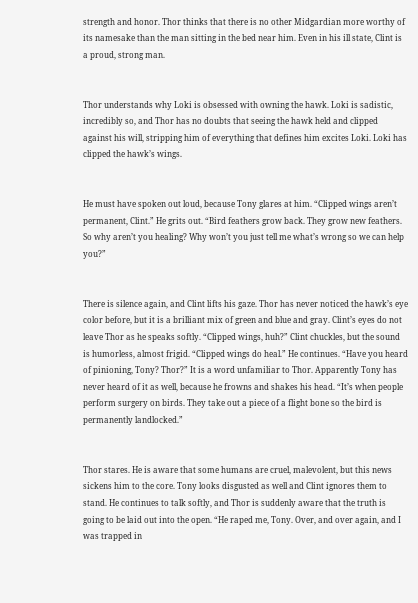strength and honor. Thor thinks that there is no other Midgardian more worthy of its namesake than the man sitting in the bed near him. Even in his ill state, Clint is a proud, strong man.


Thor understands why Loki is obsessed with owning the hawk. Loki is sadistic, incredibly so, and Thor has no doubts that seeing the hawk held and clipped against his will, stripping him of everything that defines him excites Loki. Loki has clipped the hawk’s wings.


He must have spoken out loud, because Tony glares at him. “Clipped wings aren’t permanent, Clint.” He grits out. “Bird feathers grow back. They grow new feathers. So why aren’t you healing? Why won’t you just tell me what’s wrong so we can help you?”


There is silence again, and Clint lifts his gaze. Thor has never noticed the hawk’s eye color before, but it is a brilliant mix of green and blue and gray. Clint’s eyes do not leave Thor as he speaks softly. “Clipped wings, huh?” Clint chuckles, but the sound is humorless, almost frigid. “Clipped wings do heal.” He continues. “Have you heard of pinioning, Tony? Thor?” It is a word unfamiliar to Thor. Apparently Tony has never heard of it as well, because he frowns and shakes his head. “It’s when people perform surgery on birds. They take out a piece of a flight bone so the bird is permanently landlocked.”


Thor stares. He is aware that some humans are cruel, malevolent, but this news sickens him to the core. Tony looks disgusted as well and Clint ignores them to stand. He continues to talk softly, and Thor is suddenly aware that the truth is going to be laid out into the open. “He raped me, Tony. Over, and over again, and I was trapped in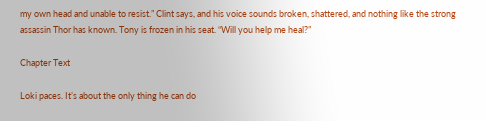my own head and unable to resist.” Clint says, and his voice sounds broken, shattered, and nothing like the strong assassin Thor has known. Tony is frozen in his seat. “Will you help me heal?”

Chapter Text

Loki paces. It’s about the only thing he can do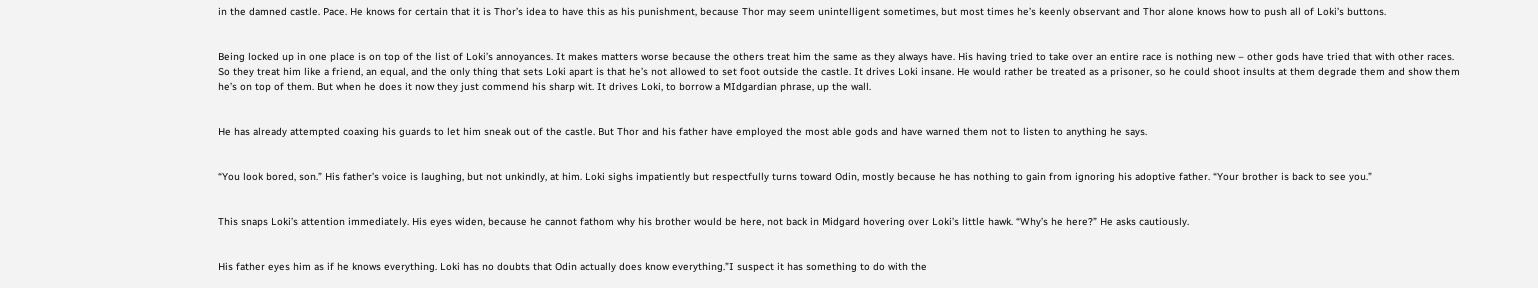in the damned castle. Pace. He knows for certain that it is Thor’s idea to have this as his punishment, because Thor may seem unintelligent sometimes, but most times he’s keenly observant and Thor alone knows how to push all of Loki’s buttons.


Being locked up in one place is on top of the list of Loki’s annoyances. It makes matters worse because the others treat him the same as they always have. His having tried to take over an entire race is nothing new – other gods have tried that with other races. So they treat him like a friend, an equal, and the only thing that sets Loki apart is that he’s not allowed to set foot outside the castle. It drives Loki insane. He would rather be treated as a prisoner, so he could shoot insults at them degrade them and show them he’s on top of them. But when he does it now they just commend his sharp wit. It drives Loki, to borrow a MIdgardian phrase, up the wall.


He has already attempted coaxing his guards to let him sneak out of the castle. But Thor and his father have employed the most able gods and have warned them not to listen to anything he says.


“You look bored, son.” His father’s voice is laughing, but not unkindly, at him. Loki sighs impatiently but respectfully turns toward Odin, mostly because he has nothing to gain from ignoring his adoptive father. “Your brother is back to see you.”


This snaps Loki’s attention immediately. His eyes widen, because he cannot fathom why his brother would be here, not back in Midgard hovering over Loki’s little hawk. “Why’s he here?” He asks cautiously.


His father eyes him as if he knows everything. Loki has no doubts that Odin actually does know everything.”I suspect it has something to do with the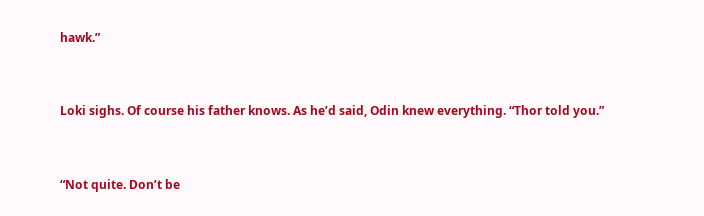hawk.”


Loki sighs. Of course his father knows. As he’d said, Odin knew everything. “Thor told you.”


“Not quite. Don’t be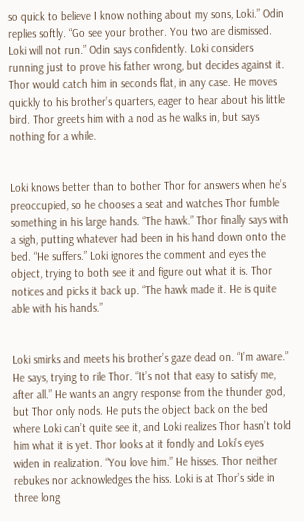so quick to believe I know nothing about my sons, Loki.” Odin replies softly. “Go see your brother. You two are dismissed. Loki will not run.” Odin says confidently. Loki considers running just to prove his father wrong, but decides against it. Thor would catch him in seconds flat, in any case. He moves quickly to his brother’s quarters, eager to hear about his little bird. Thor greets him with a nod as he walks in, but says nothing for a while.


Loki knows better than to bother Thor for answers when he’s preoccupied, so he chooses a seat and watches Thor fumble something in his large hands. “The hawk.” Thor finally says with a sigh, putting whatever had been in his hand down onto the bed. “He suffers.” Loki ignores the comment and eyes the object, trying to both see it and figure out what it is. Thor notices and picks it back up. “The hawk made it. He is quite able with his hands.”


Loki smirks and meets his brother’s gaze dead on. “I’m aware.” He says, trying to rile Thor. “It’s not that easy to satisfy me, after all.” He wants an angry response from the thunder god, but Thor only nods. He puts the object back on the bed where Loki can’t quite see it, and Loki realizes Thor hasn’t told him what it is yet. Thor looks at it fondly and Loki’s eyes widen in realization. “You love him.” He hisses. Thor neither rebukes nor acknowledges the hiss. Loki is at Thor’s side in three long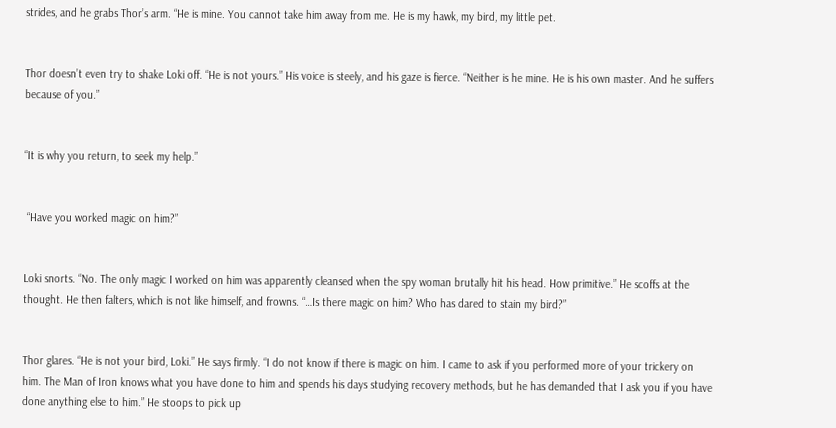strides, and he grabs Thor’s arm. “He is mine. You cannot take him away from me. He is my hawk, my bird, my little pet.


Thor doesn’t even try to shake Loki off. “He is not yours.” His voice is steely, and his gaze is fierce. “Neither is he mine. He is his own master. And he suffers because of you.”


“It is why you return, to seek my help.”


 “Have you worked magic on him?”


Loki snorts. “No. The only magic I worked on him was apparently cleansed when the spy woman brutally hit his head. How primitive.” He scoffs at the thought. He then falters, which is not like himself, and frowns. “…Is there magic on him? Who has dared to stain my bird?”


Thor glares. “He is not your bird, Loki.” He says firmly. “I do not know if there is magic on him. I came to ask if you performed more of your trickery on him. The Man of Iron knows what you have done to him and spends his days studying recovery methods, but he has demanded that I ask you if you have done anything else to him.” He stoops to pick up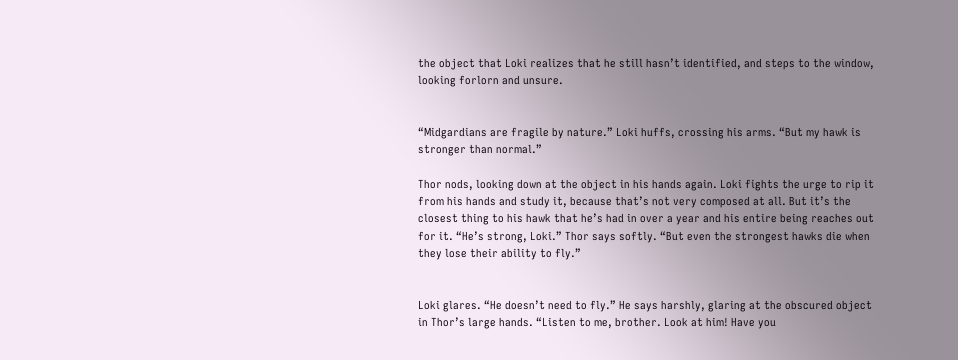the object that Loki realizes that he still hasn’t identified, and steps to the window, looking forlorn and unsure.


“Midgardians are fragile by nature.” Loki huffs, crossing his arms. “But my hawk is stronger than normal.”

Thor nods, looking down at the object in his hands again. Loki fights the urge to rip it from his hands and study it, because that’s not very composed at all. But it’s the closest thing to his hawk that he’s had in over a year and his entire being reaches out for it. “He’s strong, Loki.” Thor says softly. “But even the strongest hawks die when they lose their ability to fly.”


Loki glares. “He doesn’t need to fly.” He says harshly, glaring at the obscured object in Thor’s large hands. “Listen to me, brother. Look at him! Have you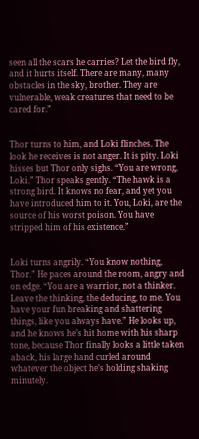seen all the scars he carries? Let the bird fly, and it hurts itself. There are many, many obstacles in the sky, brother. They are vulnerable, weak creatures that need to be cared for.”


Thor turns to him, and Loki flinches. The look he receives is not anger. It is pity. Loki hisses but Thor only sighs. “You are wrong, Loki.” Thor speaks gently. “The hawk is a strong bird. It knows no fear, and yet you have introduced him to it. You, Loki, are the source of his worst poison. You have stripped him of his existence.”


Loki turns angrily. “You know nothing, Thor.” He paces around the room, angry and on edge. “You are a warrior, not a thinker. Leave the thinking, the deducing, to me. You have your fun breaking and shattering things, like you always have.” He looks up, and he knows he’s hit home with his sharp tone, because Thor finally looks a little taken aback, his large hand curled around whatever the object he’s holding shaking minutely.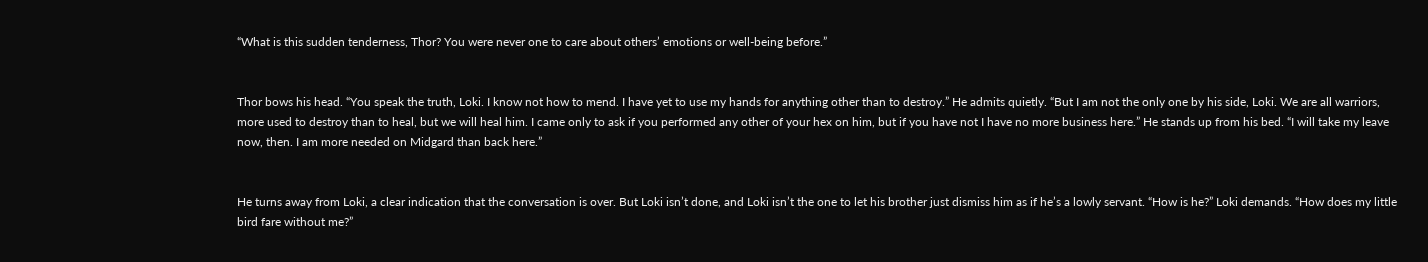“What is this sudden tenderness, Thor? You were never one to care about others’ emotions or well-being before.”


Thor bows his head. “You speak the truth, Loki. I know not how to mend. I have yet to use my hands for anything other than to destroy.” He admits quietly. “But I am not the only one by his side, Loki. We are all warriors, more used to destroy than to heal, but we will heal him. I came only to ask if you performed any other of your hex on him, but if you have not I have no more business here.” He stands up from his bed. “I will take my leave now, then. I am more needed on Midgard than back here.”


He turns away from Loki, a clear indication that the conversation is over. But Loki isn’t done, and Loki isn’t the one to let his brother just dismiss him as if he’s a lowly servant. “How is he?” Loki demands. “How does my little bird fare without me?”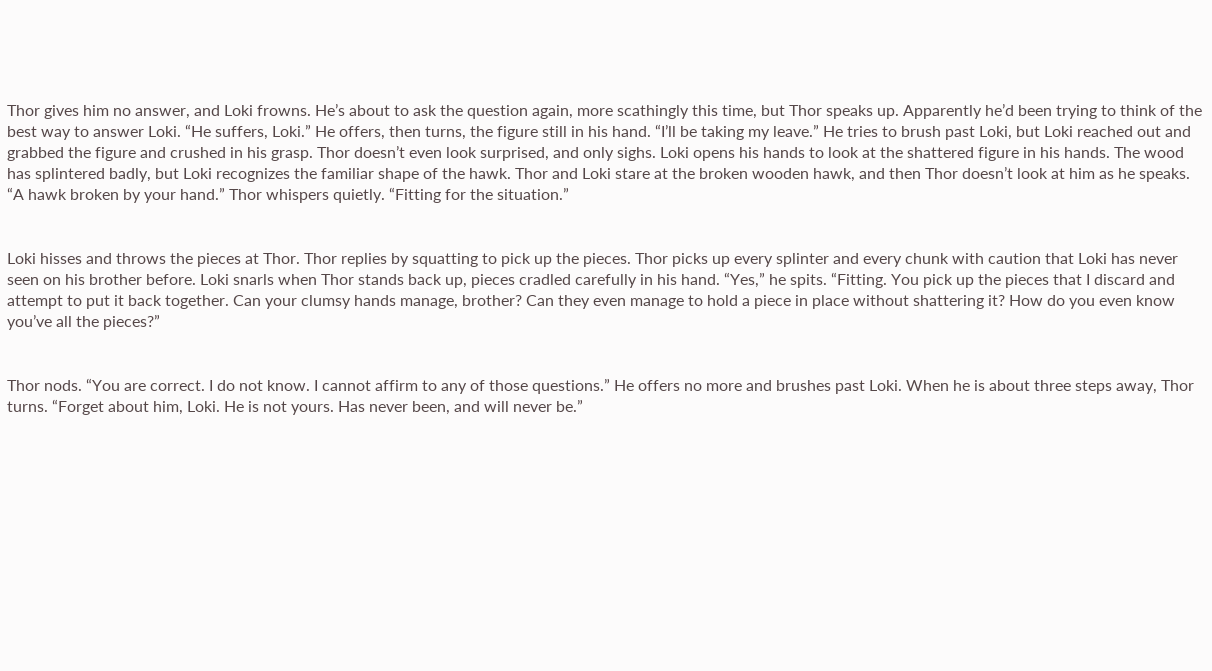Thor gives him no answer, and Loki frowns. He’s about to ask the question again, more scathingly this time, but Thor speaks up. Apparently he’d been trying to think of the best way to answer Loki. “He suffers, Loki.” He offers, then turns, the figure still in his hand. “I’ll be taking my leave.” He tries to brush past Loki, but Loki reached out and grabbed the figure and crushed in his grasp. Thor doesn’t even look surprised, and only sighs. Loki opens his hands to look at the shattered figure in his hands. The wood has splintered badly, but Loki recognizes the familiar shape of the hawk. Thor and Loki stare at the broken wooden hawk, and then Thor doesn’t look at him as he speaks. “A hawk broken by your hand.” Thor whispers quietly. “Fitting for the situation.”


Loki hisses and throws the pieces at Thor. Thor replies by squatting to pick up the pieces. Thor picks up every splinter and every chunk with caution that Loki has never seen on his brother before. Loki snarls when Thor stands back up, pieces cradled carefully in his hand. “Yes,” he spits. “Fitting. You pick up the pieces that I discard and attempt to put it back together. Can your clumsy hands manage, brother? Can they even manage to hold a piece in place without shattering it? How do you even know you’ve all the pieces?”


Thor nods. “You are correct. I do not know. I cannot affirm to any of those questions.” He offers no more and brushes past Loki. When he is about three steps away, Thor turns. “Forget about him, Loki. He is not yours. Has never been, and will never be.”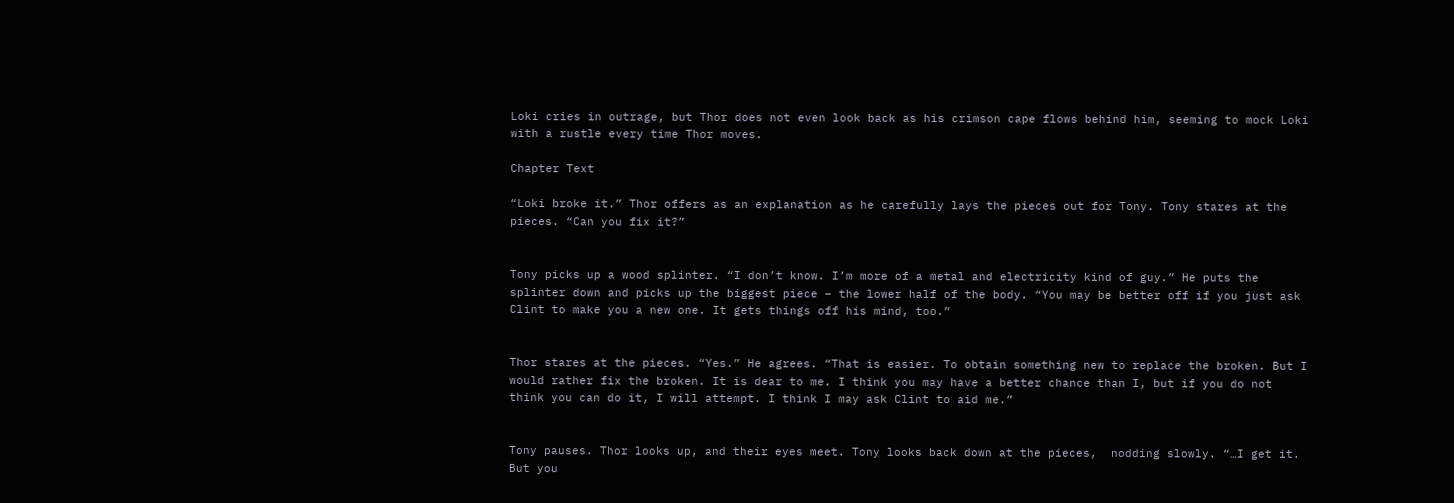Loki cries in outrage, but Thor does not even look back as his crimson cape flows behind him, seeming to mock Loki with a rustle every time Thor moves.

Chapter Text

“Loki broke it.” Thor offers as an explanation as he carefully lays the pieces out for Tony. Tony stares at the pieces. “Can you fix it?”


Tony picks up a wood splinter. “I don’t know. I’m more of a metal and electricity kind of guy.” He puts the splinter down and picks up the biggest piece – the lower half of the body. “You may be better off if you just ask Clint to make you a new one. It gets things off his mind, too.”


Thor stares at the pieces. “Yes.” He agrees. “That is easier. To obtain something new to replace the broken. But I would rather fix the broken. It is dear to me. I think you may have a better chance than I, but if you do not think you can do it, I will attempt. I think I may ask Clint to aid me.”


Tony pauses. Thor looks up, and their eyes meet. Tony looks back down at the pieces,  nodding slowly. “…I get it. But you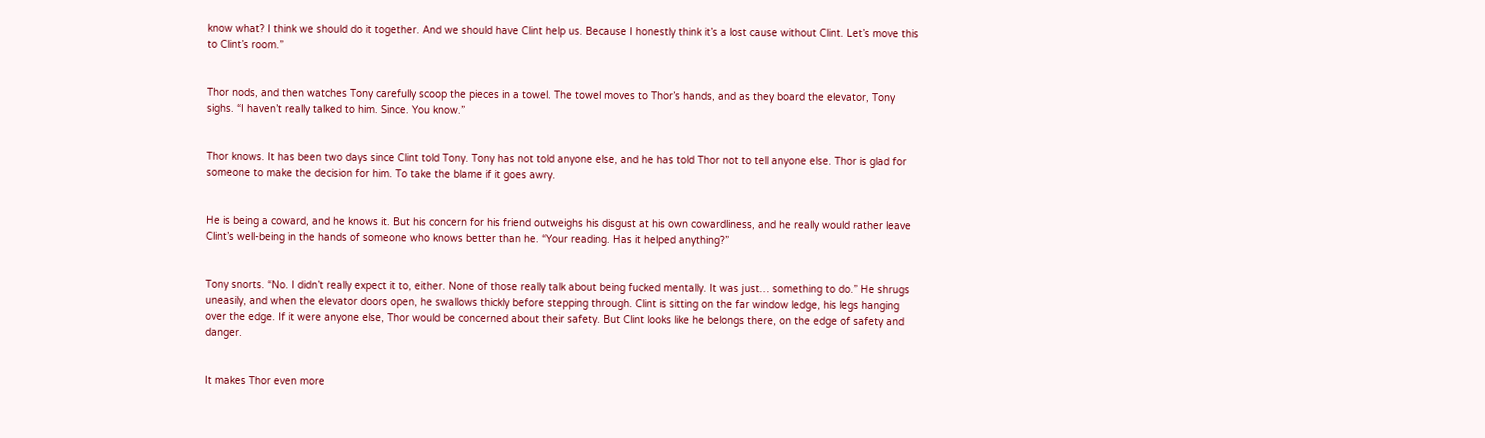know what? I think we should do it together. And we should have Clint help us. Because I honestly think it’s a lost cause without Clint. Let’s move this to Clint’s room.”


Thor nods, and then watches Tony carefully scoop the pieces in a towel. The towel moves to Thor’s hands, and as they board the elevator, Tony sighs. “I haven’t really talked to him. Since. You know.”


Thor knows. It has been two days since Clint told Tony. Tony has not told anyone else, and he has told Thor not to tell anyone else. Thor is glad for someone to make the decision for him. To take the blame if it goes awry.


He is being a coward, and he knows it. But his concern for his friend outweighs his disgust at his own cowardliness, and he really would rather leave Clint’s well-being in the hands of someone who knows better than he. “Your reading. Has it helped anything?”


Tony snorts. “No. I didn’t really expect it to, either. None of those really talk about being fucked mentally. It was just… something to do.” He shrugs uneasily, and when the elevator doors open, he swallows thickly before stepping through. Clint is sitting on the far window ledge, his legs hanging over the edge. If it were anyone else, Thor would be concerned about their safety. But Clint looks like he belongs there, on the edge of safety and danger.


It makes Thor even more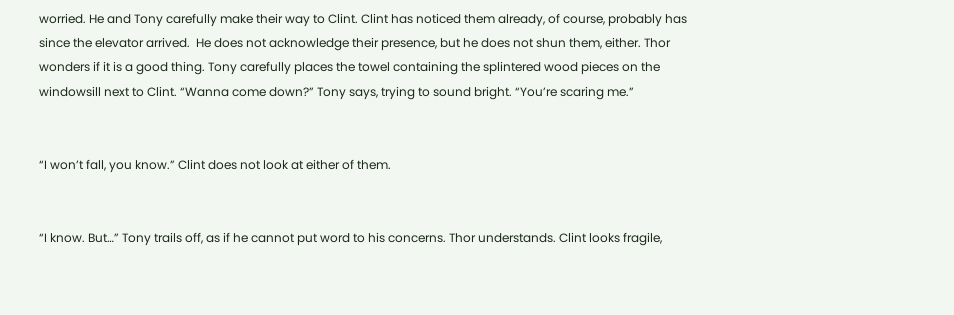worried. He and Tony carefully make their way to Clint. Clint has noticed them already, of course, probably has since the elevator arrived.  He does not acknowledge their presence, but he does not shun them, either. Thor wonders if it is a good thing. Tony carefully places the towel containing the splintered wood pieces on the windowsill next to Clint. “Wanna come down?” Tony says, trying to sound bright. “You’re scaring me.”


“I won’t fall, you know.” Clint does not look at either of them.


“I know. But…” Tony trails off, as if he cannot put word to his concerns. Thor understands. Clint looks fragile,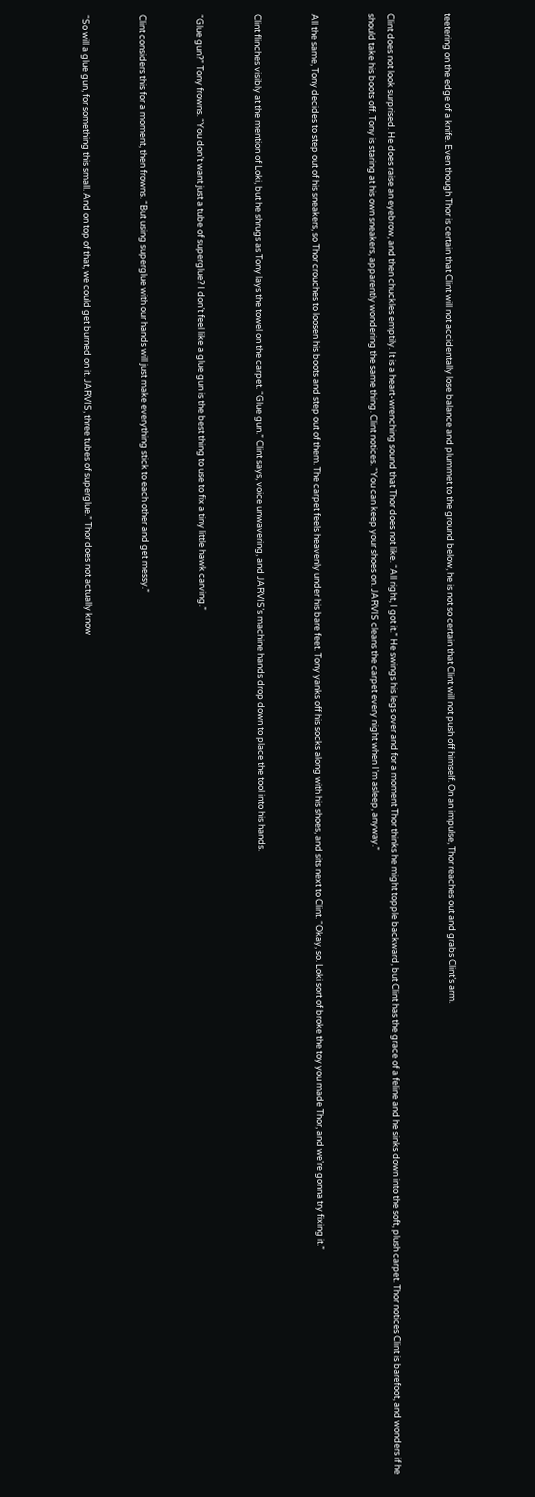teetering on the edge of a knife. Even though Thor is certain that Clint will not accidentally lose balance and plummet to the ground below, he is not so certain that Clint will not push off himself. On an impulse, Thor reaches out and grabs Clint’s arm.


Clint does not look surprised. He does raise an eyebrow, and then chuckles emptily. It is a heart-wrenching sound that Thor does not like. “All right, I got it.” He swings his legs over and for a moment Thor thinks he might topple backward, but Clint has the grace of a feline and he sinks down into the soft, plush carpet. Thor notices Clint is barefoot, and wonders if he should take his boots off. Tony is staring at his own sneakers, apparently wondering the same thing. Clint notices. “You can keep your shoes on. JARVIS cleans the carpet every night when I’m asleep, anyway.”


All the same, Tony decides to step out of his sneakers, so Thor crouches to loosen his boots and step out of them. The carpet feels heavenly under his bare feet. Tony yanks off his socks along with his shoes, and sits next to Clint. “Okay, so. Loki sort of broke the toy you made Thor, and we’re gonna try fixing it.”


Clint flinches visibly at the mention of Loki, but he shrugs as Tony lays the towel on the carpet. “Glue gun.” Clint says, voice unwavering, and JARVIS’s machine hands drop down to place the tool into his hands.


“Glue gun?” Tony frowns. “You don’t want just a tube of superglue? I don’t feel like a glue gun is the best thing to use to fix a tiny little hawk carving.”


Clint considers this for a moment, then frowns. “But using superglue with our hands will just make everything stick to each other and get messy.”


“So will a glue gun, for something this small. And on top of that, we could get burned on it. JARVIS, three tubes of superglue.” Thor does not actually know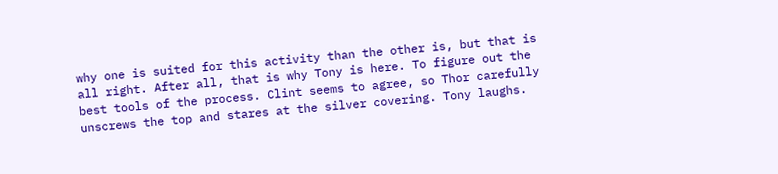why one is suited for this activity than the other is, but that is all right. After all, that is why Tony is here. To figure out the best tools of the process. Clint seems to agree, so Thor carefully unscrews the top and stares at the silver covering. Tony laughs.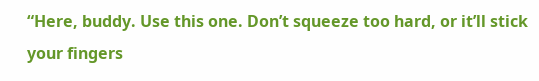“Here, buddy. Use this one. Don’t squeeze too hard, or it’ll stick your fingers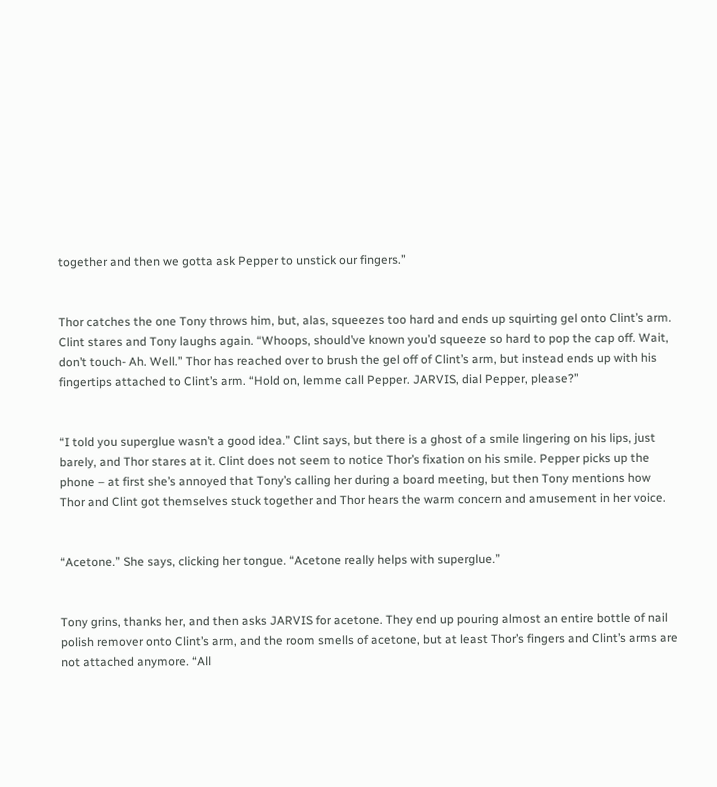together and then we gotta ask Pepper to unstick our fingers.”


Thor catches the one Tony throws him, but, alas, squeezes too hard and ends up squirting gel onto Clint’s arm. Clint stares and Tony laughs again. “Whoops, should’ve known you’d squeeze so hard to pop the cap off. Wait, don’t touch- Ah. Well.” Thor has reached over to brush the gel off of Clint’s arm, but instead ends up with his fingertips attached to Clint’s arm. “Hold on, lemme call Pepper. JARVIS, dial Pepper, please?”


“I told you superglue wasn’t a good idea.” Clint says, but there is a ghost of a smile lingering on his lips, just barely, and Thor stares at it. Clint does not seem to notice Thor’s fixation on his smile. Pepper picks up the phone – at first she’s annoyed that Tony’s calling her during a board meeting, but then Tony mentions how Thor and Clint got themselves stuck together and Thor hears the warm concern and amusement in her voice.


“Acetone.” She says, clicking her tongue. “Acetone really helps with superglue.”


Tony grins, thanks her, and then asks JARVIS for acetone. They end up pouring almost an entire bottle of nail polish remover onto Clint’s arm, and the room smells of acetone, but at least Thor’s fingers and Clint’s arms are not attached anymore. “All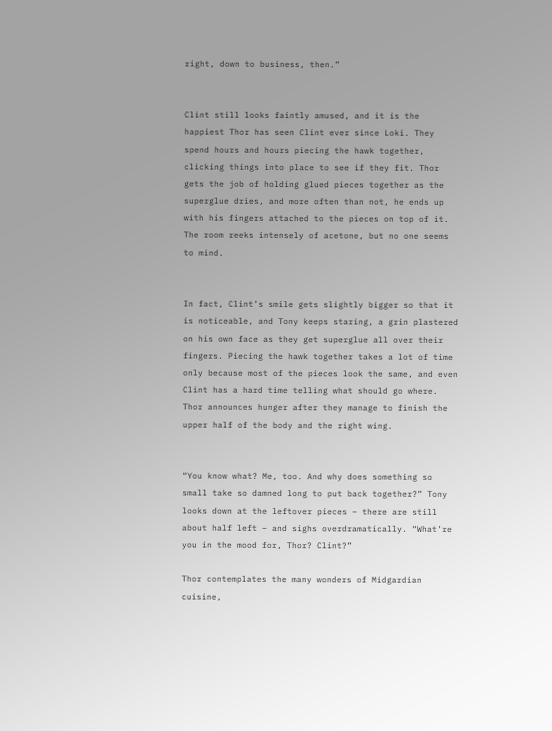right, down to business, then.”


Clint still looks faintly amused, and it is the happiest Thor has seen Clint ever since Loki. They spend hours and hours piecing the hawk together, clicking things into place to see if they fit. Thor gets the job of holding glued pieces together as the superglue dries, and more often than not, he ends up with his fingers attached to the pieces on top of it. The room reeks intensely of acetone, but no one seems to mind.


In fact, Clint’s smile gets slightly bigger so that it is noticeable, and Tony keeps staring, a grin plastered on his own face as they get superglue all over their fingers. Piecing the hawk together takes a lot of time only because most of the pieces look the same, and even Clint has a hard time telling what should go where. Thor announces hunger after they manage to finish the upper half of the body and the right wing.


“You know what? Me, too. And why does something so small take so damned long to put back together?” Tony looks down at the leftover pieces – there are still about half left – and sighs overdramatically. “What’re you in the mood for, Thor? Clint?”

Thor contemplates the many wonders of Midgardian cuisine,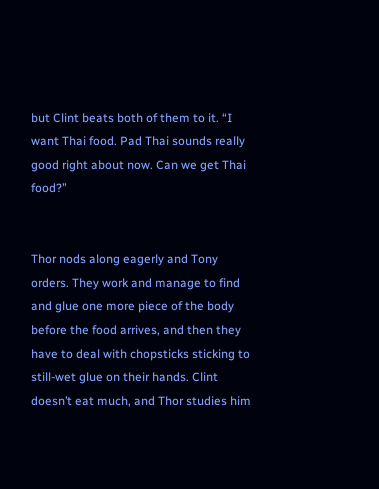but Clint beats both of them to it. “I want Thai food. Pad Thai sounds really good right about now. Can we get Thai food?”


Thor nods along eagerly and Tony orders. They work and manage to find and glue one more piece of the body before the food arrives, and then they have to deal with chopsticks sticking to still-wet glue on their hands. Clint doesn’t eat much, and Thor studies him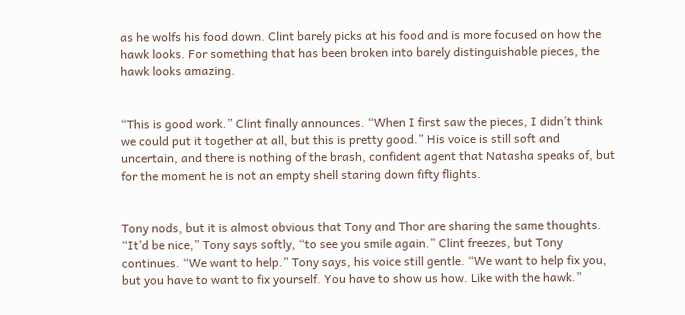as he wolfs his food down. Clint barely picks at his food and is more focused on how the hawk looks. For something that has been broken into barely distinguishable pieces, the hawk looks amazing.


“This is good work.” Clint finally announces. “When I first saw the pieces, I didn’t think we could put it together at all, but this is pretty good.” His voice is still soft and uncertain, and there is nothing of the brash, confident agent that Natasha speaks of, but for the moment he is not an empty shell staring down fifty flights.


Tony nods, but it is almost obvious that Tony and Thor are sharing the same thoughts. “It’d be nice,” Tony says softly, “to see you smile again.” Clint freezes, but Tony continues. “We want to help.” Tony says, his voice still gentle. “We want to help fix you, but you have to want to fix yourself. You have to show us how. Like with the hawk.”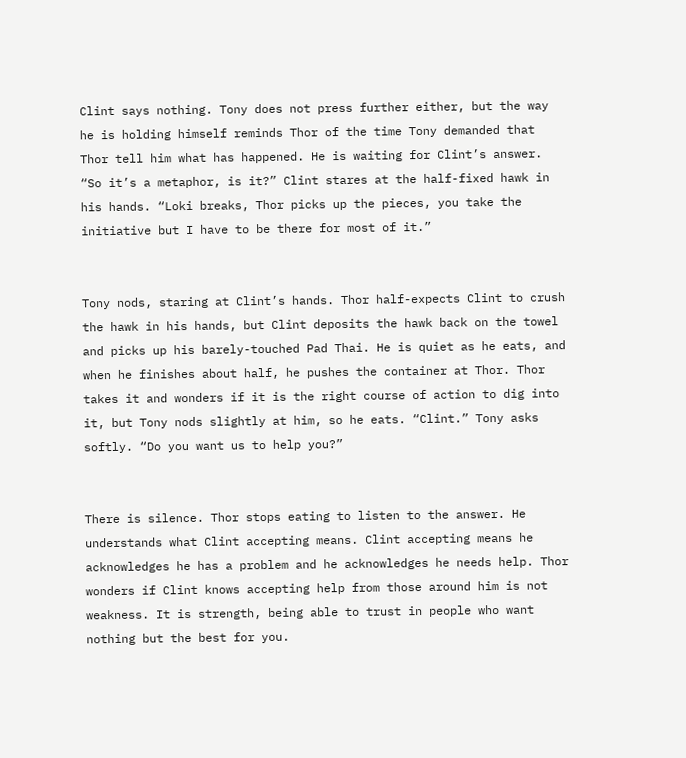Clint says nothing. Tony does not press further either, but the way he is holding himself reminds Thor of the time Tony demanded that Thor tell him what has happened. He is waiting for Clint’s answer. “So it’s a metaphor, is it?” Clint stares at the half-fixed hawk in his hands. “Loki breaks, Thor picks up the pieces, you take the initiative but I have to be there for most of it.”


Tony nods, staring at Clint’s hands. Thor half-expects Clint to crush the hawk in his hands, but Clint deposits the hawk back on the towel and picks up his barely-touched Pad Thai. He is quiet as he eats, and when he finishes about half, he pushes the container at Thor. Thor takes it and wonders if it is the right course of action to dig into it, but Tony nods slightly at him, so he eats. “Clint.” Tony asks softly. “Do you want us to help you?”


There is silence. Thor stops eating to listen to the answer. He understands what Clint accepting means. Clint accepting means he acknowledges he has a problem and he acknowledges he needs help. Thor wonders if Clint knows accepting help from those around him is not weakness. It is strength, being able to trust in people who want nothing but the best for you.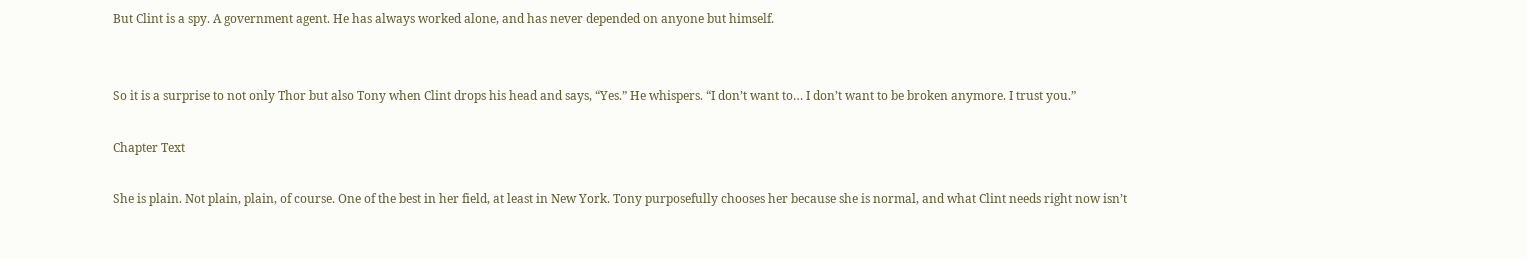But Clint is a spy. A government agent. He has always worked alone, and has never depended on anyone but himself.


So it is a surprise to not only Thor but also Tony when Clint drops his head and says, “Yes.” He whispers. “I don’t want to… I don’t want to be broken anymore. I trust you.”

Chapter Text

She is plain. Not plain, plain, of course. One of the best in her field, at least in New York. Tony purposefully chooses her because she is normal, and what Clint needs right now isn’t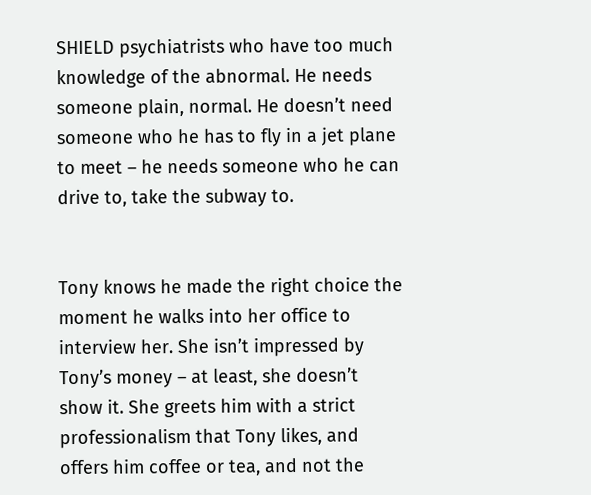SHIELD psychiatrists who have too much knowledge of the abnormal. He needs someone plain, normal. He doesn’t need someone who he has to fly in a jet plane to meet – he needs someone who he can drive to, take the subway to.


Tony knows he made the right choice the moment he walks into her office to interview her. She isn’t impressed by Tony’s money – at least, she doesn’t show it. She greets him with a strict professionalism that Tony likes, and offers him coffee or tea, and not the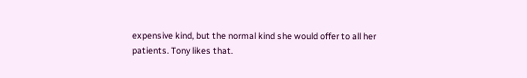expensive kind, but the normal kind she would offer to all her patients. Tony likes that.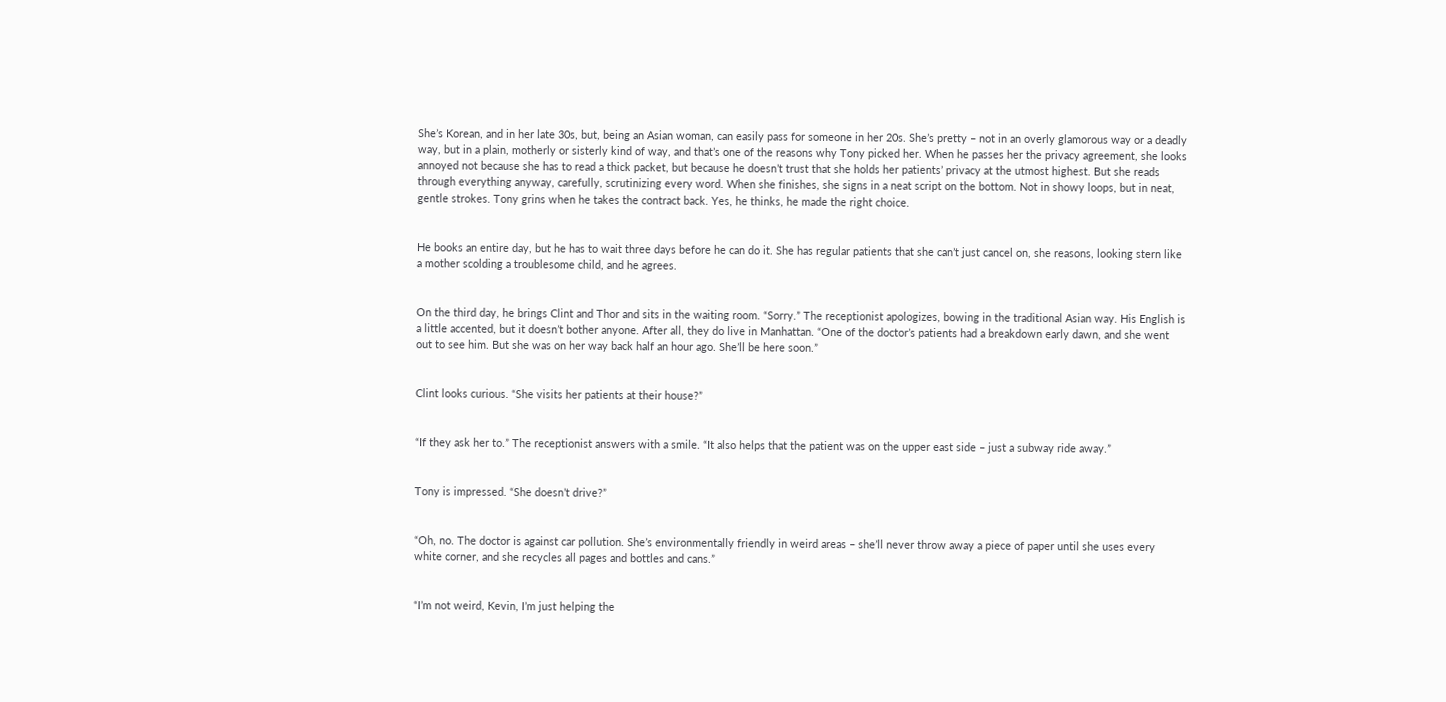She’s Korean, and in her late 30s, but, being an Asian woman, can easily pass for someone in her 20s. She’s pretty – not in an overly glamorous way or a deadly way, but in a plain, motherly or sisterly kind of way, and that’s one of the reasons why Tony picked her. When he passes her the privacy agreement, she looks annoyed not because she has to read a thick packet, but because he doesn’t trust that she holds her patients’ privacy at the utmost highest. But she reads through everything anyway, carefully, scrutinizing every word. When she finishes, she signs in a neat script on the bottom. Not in showy loops, but in neat, gentle strokes. Tony grins when he takes the contract back. Yes, he thinks, he made the right choice.


He books an entire day, but he has to wait three days before he can do it. She has regular patients that she can’t just cancel on, she reasons, looking stern like a mother scolding a troublesome child, and he agrees.


On the third day, he brings Clint and Thor and sits in the waiting room. “Sorry.” The receptionist apologizes, bowing in the traditional Asian way. His English is a little accented, but it doesn’t bother anyone. After all, they do live in Manhattan. “One of the doctor’s patients had a breakdown early dawn, and she went out to see him. But she was on her way back half an hour ago. She’ll be here soon.”


Clint looks curious. “She visits her patients at their house?”


“If they ask her to.” The receptionist answers with a smile. “It also helps that the patient was on the upper east side – just a subway ride away.”


Tony is impressed. “She doesn’t drive?”


“Oh, no. The doctor is against car pollution. She’s environmentally friendly in weird areas – she’ll never throw away a piece of paper until she uses every white corner, and she recycles all pages and bottles and cans.”


“I’m not weird, Kevin, I’m just helping the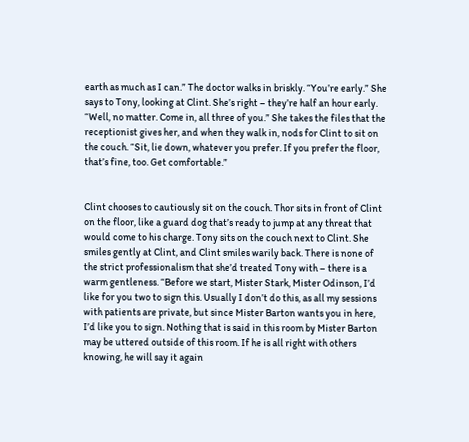earth as much as I can.” The doctor walks in briskly. “You’re early.” She says to Tony, looking at Clint. She’s right – they’re half an hour early. “Well, no matter. Come in, all three of you.” She takes the files that the receptionist gives her, and when they walk in, nods for Clint to sit on the couch. “Sit, lie down, whatever you prefer. If you prefer the floor, that’s fine, too. Get comfortable.”


Clint chooses to cautiously sit on the couch. Thor sits in front of Clint on the floor, like a guard dog that’s ready to jump at any threat that would come to his charge. Tony sits on the couch next to Clint. She smiles gently at Clint, and Clint smiles warily back. There is none of the strict professionalism that she’d treated Tony with – there is a warm gentleness. “Before we start, Mister Stark, Mister Odinson, I’d like for you two to sign this. Usually I don’t do this, as all my sessions with patients are private, but since Mister Barton wants you in here, I’d like you to sign. Nothing that is said in this room by Mister Barton may be uttered outside of this room. If he is all right with others knowing, he will say it again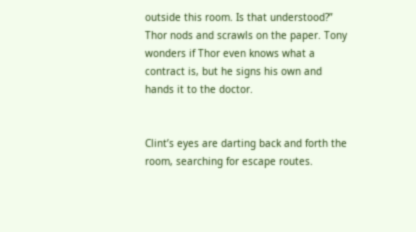outside this room. Is that understood?” Thor nods and scrawls on the paper. Tony wonders if Thor even knows what a contract is, but he signs his own and hands it to the doctor.


Clint’s eyes are darting back and forth the room, searching for escape routes.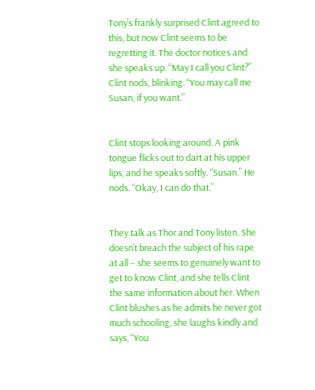Tony’s frankly surprised Clint agreed to this, but now Clint seems to be regretting it. The doctor notices and she speaks up. “May I call you Clint?” Clint nods, blinking. “You may call me Susan, if you want.”


Clint stops looking around. A pink tongue flicks out to dart at his upper lips, and he speaks softly. “Susan.” He nods. “Okay, I can do that.”


They talk as Thor and Tony listen. She doesn’t breach the subject of his rape at all – she seems to genuinely want to get to know Clint, and she tells Clint the same information about her. When Clint blushes as he admits he never got much schooling, she laughs kindly and says, “You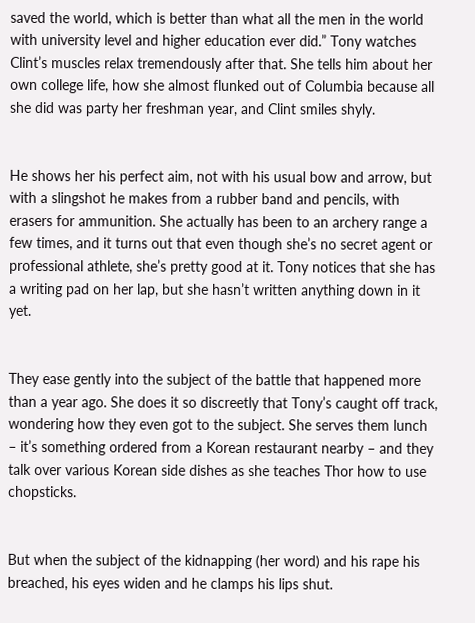saved the world, which is better than what all the men in the world with university level and higher education ever did.” Tony watches Clint’s muscles relax tremendously after that. She tells him about her own college life, how she almost flunked out of Columbia because all she did was party her freshman year, and Clint smiles shyly.


He shows her his perfect aim, not with his usual bow and arrow, but with a slingshot he makes from a rubber band and pencils, with erasers for ammunition. She actually has been to an archery range a few times, and it turns out that even though she’s no secret agent or professional athlete, she’s pretty good at it. Tony notices that she has a writing pad on her lap, but she hasn’t written anything down in it yet.


They ease gently into the subject of the battle that happened more than a year ago. She does it so discreetly that Tony’s caught off track, wondering how they even got to the subject. She serves them lunch – it’s something ordered from a Korean restaurant nearby – and they talk over various Korean side dishes as she teaches Thor how to use chopsticks.


But when the subject of the kidnapping (her word) and his rape his breached, his eyes widen and he clamps his lips shut.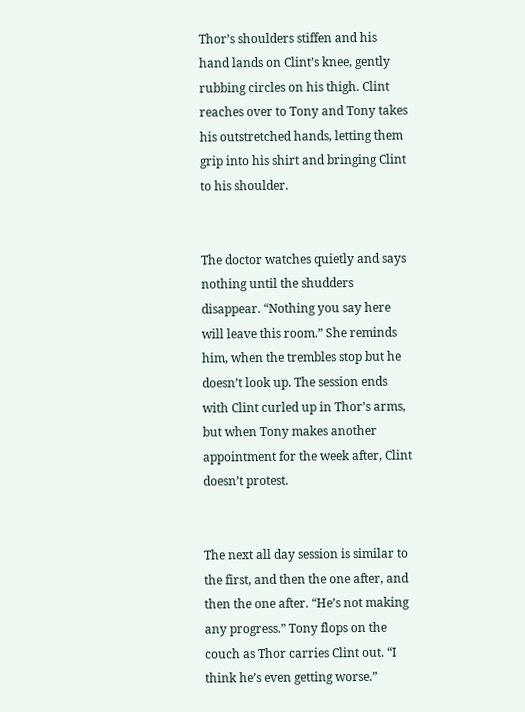Thor’s shoulders stiffen and his hand lands on Clint’s knee, gently rubbing circles on his thigh. Clint reaches over to Tony and Tony takes his outstretched hands, letting them grip into his shirt and bringing Clint to his shoulder.


The doctor watches quietly and says nothing until the shudders disappear. “Nothing you say here will leave this room.” She reminds him, when the trembles stop but he doesn’t look up. The session ends with Clint curled up in Thor’s arms, but when Tony makes another appointment for the week after, Clint doesn’t protest.


The next all day session is similar to the first, and then the one after, and then the one after. “He’s not making any progress.” Tony flops on the couch as Thor carries Clint out. “I think he’s even getting worse.”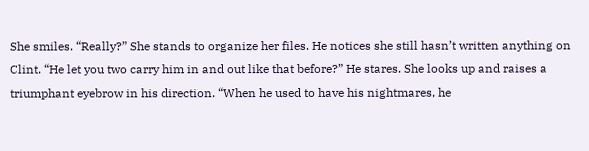She smiles. “Really?” She stands to organize her files. He notices she still hasn’t written anything on Clint. “He let you two carry him in and out like that before?” He stares. She looks up and raises a triumphant eyebrow in his direction. “When he used to have his nightmares, he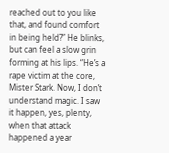reached out to you like that, and found comfort in being held?” He blinks, but can feel a slow grin forming at his lips. “He’s a rape victim at the core, Mister Stark. Now, I don’t understand magic. I saw it happen, yes, plenty, when that attack happened a year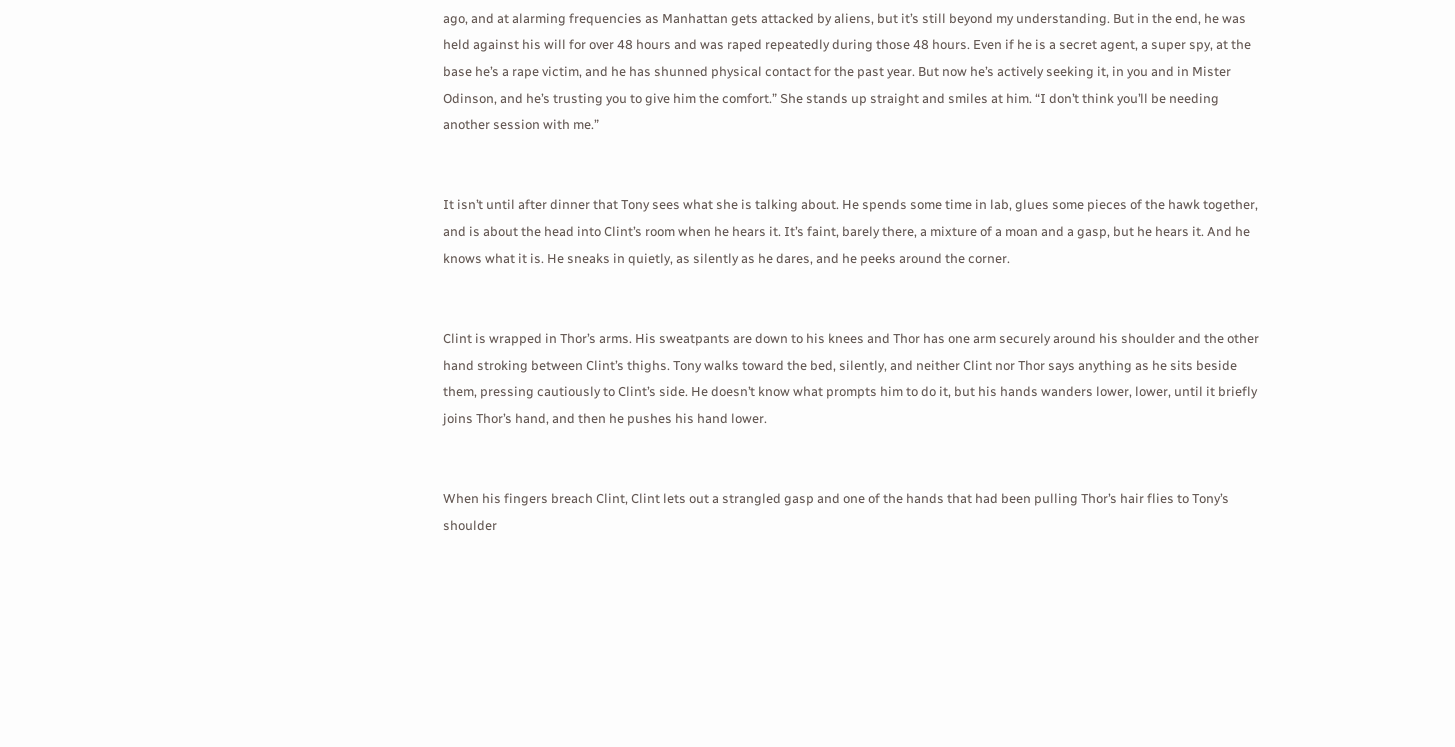ago, and at alarming frequencies as Manhattan gets attacked by aliens, but it’s still beyond my understanding. But in the end, he was held against his will for over 48 hours and was raped repeatedly during those 48 hours. Even if he is a secret agent, a super spy, at the base he’s a rape victim, and he has shunned physical contact for the past year. But now he’s actively seeking it, in you and in Mister Odinson, and he’s trusting you to give him the comfort.” She stands up straight and smiles at him. “I don’t think you’ll be needing another session with me.”


It isn’t until after dinner that Tony sees what she is talking about. He spends some time in lab, glues some pieces of the hawk together, and is about the head into Clint’s room when he hears it. It’s faint, barely there, a mixture of a moan and a gasp, but he hears it. And he knows what it is. He sneaks in quietly, as silently as he dares, and he peeks around the corner.


Clint is wrapped in Thor’s arms. His sweatpants are down to his knees and Thor has one arm securely around his shoulder and the other hand stroking between Clint’s thighs. Tony walks toward the bed, silently, and neither Clint nor Thor says anything as he sits beside them, pressing cautiously to Clint’s side. He doesn’t know what prompts him to do it, but his hands wanders lower, lower, until it briefly joins Thor’s hand, and then he pushes his hand lower.


When his fingers breach Clint, Clint lets out a strangled gasp and one of the hands that had been pulling Thor’s hair flies to Tony’s shoulder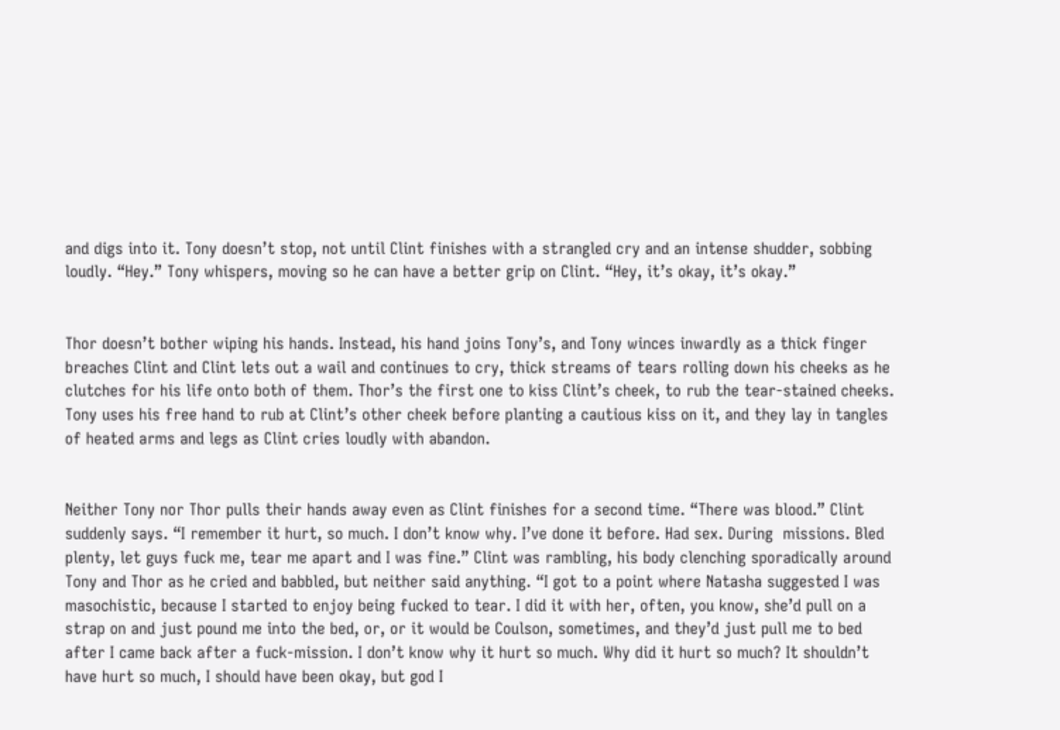and digs into it. Tony doesn’t stop, not until Clint finishes with a strangled cry and an intense shudder, sobbing loudly. “Hey.” Tony whispers, moving so he can have a better grip on Clint. “Hey, it’s okay, it’s okay.”


Thor doesn’t bother wiping his hands. Instead, his hand joins Tony’s, and Tony winces inwardly as a thick finger breaches Clint and Clint lets out a wail and continues to cry, thick streams of tears rolling down his cheeks as he clutches for his life onto both of them. Thor’s the first one to kiss Clint’s cheek, to rub the tear-stained cheeks. Tony uses his free hand to rub at Clint’s other cheek before planting a cautious kiss on it, and they lay in tangles of heated arms and legs as Clint cries loudly with abandon.


Neither Tony nor Thor pulls their hands away even as Clint finishes for a second time. “There was blood.” Clint suddenly says. “I remember it hurt, so much. I don’t know why. I’ve done it before. Had sex. During  missions. Bled plenty, let guys fuck me, tear me apart and I was fine.” Clint was rambling, his body clenching sporadically around Tony and Thor as he cried and babbled, but neither said anything. “I got to a point where Natasha suggested I was masochistic, because I started to enjoy being fucked to tear. I did it with her, often, you know, she’d pull on a strap on and just pound me into the bed, or, or it would be Coulson, sometimes, and they’d just pull me to bed after I came back after a fuck-mission. I don’t know why it hurt so much. Why did it hurt so much? It shouldn’t have hurt so much, I should have been okay, but god I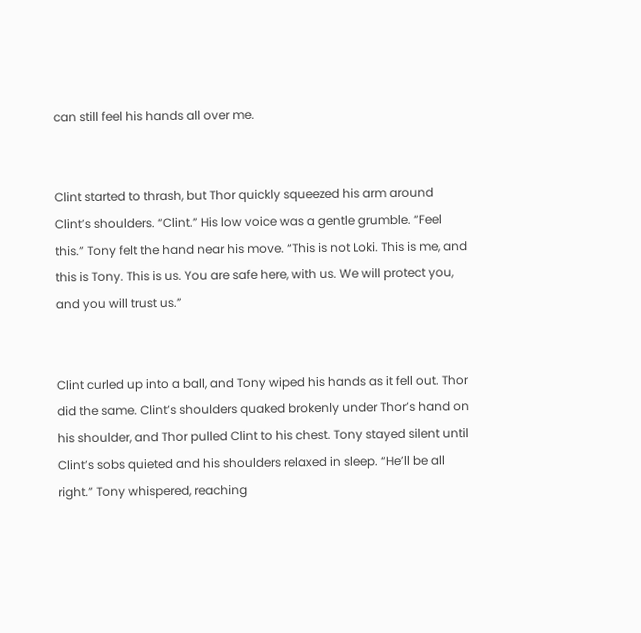can still feel his hands all over me.


Clint started to thrash, but Thor quickly squeezed his arm around Clint’s shoulders. “Clint.” His low voice was a gentle grumble. “Feel this.” Tony felt the hand near his move. “This is not Loki. This is me, and this is Tony. This is us. You are safe here, with us. We will protect you, and you will trust us.”


Clint curled up into a ball, and Tony wiped his hands as it fell out. Thor did the same. Clint’s shoulders quaked brokenly under Thor’s hand on his shoulder, and Thor pulled Clint to his chest. Tony stayed silent until Clint’s sobs quieted and his shoulders relaxed in sleep. “He’ll be all right.” Tony whispered, reaching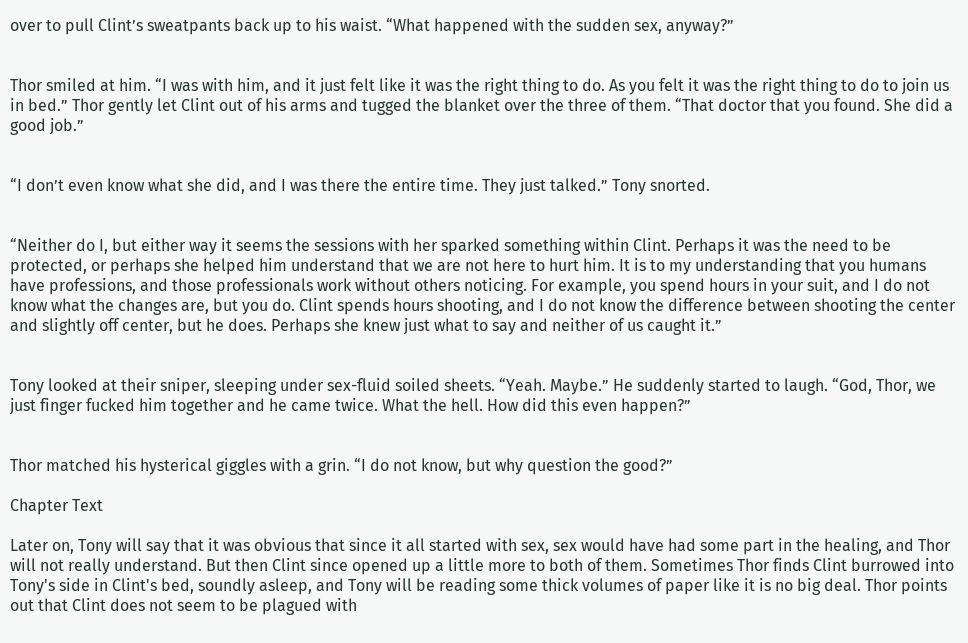over to pull Clint’s sweatpants back up to his waist. “What happened with the sudden sex, anyway?”


Thor smiled at him. “I was with him, and it just felt like it was the right thing to do. As you felt it was the right thing to do to join us in bed.” Thor gently let Clint out of his arms and tugged the blanket over the three of them. “That doctor that you found. She did a good job.”


“I don’t even know what she did, and I was there the entire time. They just talked.” Tony snorted.


“Neither do I, but either way it seems the sessions with her sparked something within Clint. Perhaps it was the need to be protected, or perhaps she helped him understand that we are not here to hurt him. It is to my understanding that you humans have professions, and those professionals work without others noticing. For example, you spend hours in your suit, and I do not know what the changes are, but you do. Clint spends hours shooting, and I do not know the difference between shooting the center and slightly off center, but he does. Perhaps she knew just what to say and neither of us caught it.”


Tony looked at their sniper, sleeping under sex-fluid soiled sheets. “Yeah. Maybe.” He suddenly started to laugh. “God, Thor, we just finger fucked him together and he came twice. What the hell. How did this even happen?”


Thor matched his hysterical giggles with a grin. “I do not know, but why question the good?”

Chapter Text

Later on, Tony will say that it was obvious that since it all started with sex, sex would have had some part in the healing, and Thor will not really understand. But then Clint since opened up a little more to both of them. Sometimes Thor finds Clint burrowed into Tony's side in Clint's bed, soundly asleep, and Tony will be reading some thick volumes of paper like it is no big deal. Thor points out that Clint does not seem to be plagued with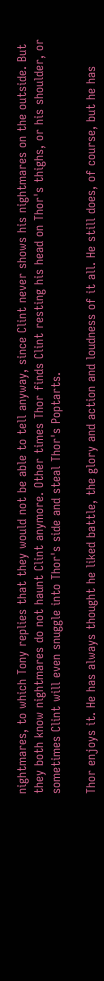nightmares, to which Tony replies that they would not be able to tell anyway, since Clint never shows his nightmares on the outside. But they both know nightmares do not haunt Clint anymore. Other times Thor finds Clint resting his head on Thor's thighs, or his shoulder, or sometimes Clint will even snuggle into Thor's side and steal Thor's Poptarts.

Thor enjoys it. He has always thought he liked battle, the glory and action and loudness of it all. He still does, of course, but he has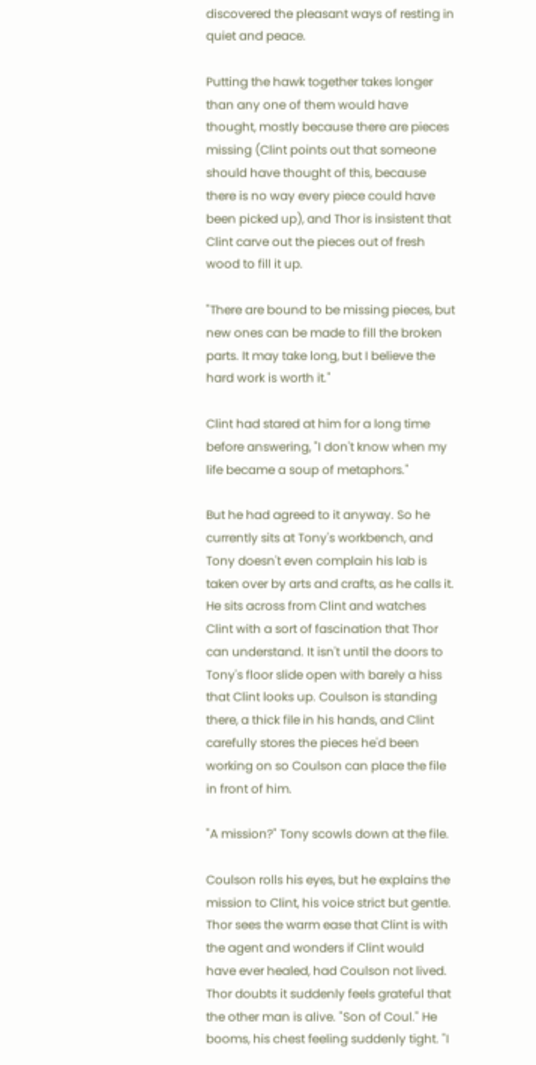discovered the pleasant ways of resting in quiet and peace.

Putting the hawk together takes longer than any one of them would have thought, mostly because there are pieces missing (Clint points out that someone should have thought of this, because there is no way every piece could have been picked up), and Thor is insistent that Clint carve out the pieces out of fresh wood to fill it up.

"There are bound to be missing pieces, but new ones can be made to fill the broken parts. It may take long, but I believe the hard work is worth it."

Clint had stared at him for a long time before answering, "I don't know when my life became a soup of metaphors."

But he had agreed to it anyway. So he currently sits at Tony's workbench, and Tony doesn't even complain his lab is taken over by arts and crafts, as he calls it. He sits across from Clint and watches Clint with a sort of fascination that Thor can understand. It isn't until the doors to Tony's floor slide open with barely a hiss that Clint looks up. Coulson is standing there, a thick file in his hands, and Clint carefully stores the pieces he'd been working on so Coulson can place the file in front of him.

"A mission?" Tony scowls down at the file.

Coulson rolls his eyes, but he explains the mission to Clint, his voice strict but gentle. Thor sees the warm ease that Clint is with the agent and wonders if Clint would have ever healed, had Coulson not lived. Thor doubts it suddenly feels grateful that the other man is alive. "Son of Coul." He booms, his chest feeling suddenly tight. "I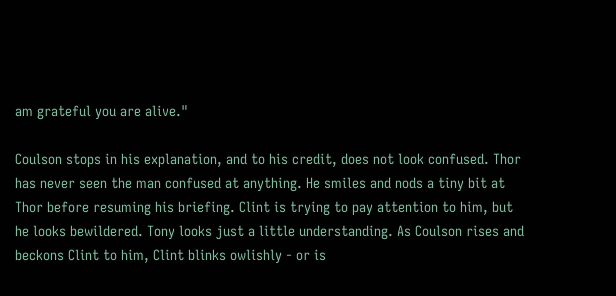am grateful you are alive."

Coulson stops in his explanation, and to his credit, does not look confused. Thor has never seen the man confused at anything. He smiles and nods a tiny bit at Thor before resuming his briefing. Clint is trying to pay attention to him, but he looks bewildered. Tony looks just a little understanding. As Coulson rises and beckons Clint to him, Clint blinks owlishly - or is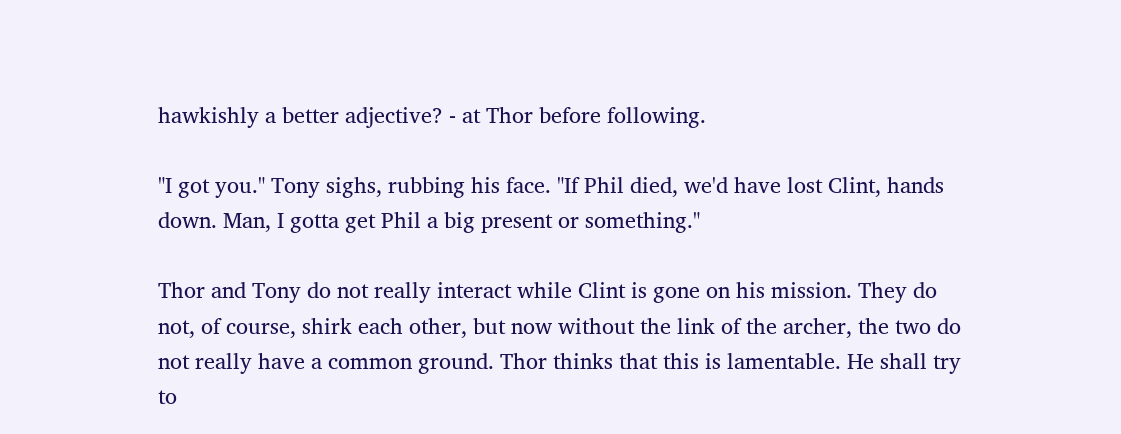hawkishly a better adjective? - at Thor before following.

"I got you." Tony sighs, rubbing his face. "If Phil died, we'd have lost Clint, hands down. Man, I gotta get Phil a big present or something."

Thor and Tony do not really interact while Clint is gone on his mission. They do not, of course, shirk each other, but now without the link of the archer, the two do not really have a common ground. Thor thinks that this is lamentable. He shall try to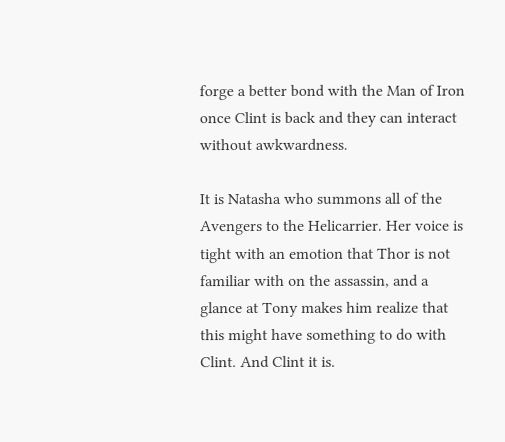forge a better bond with the Man of Iron once Clint is back and they can interact without awkwardness.

It is Natasha who summons all of the Avengers to the Helicarrier. Her voice is tight with an emotion that Thor is not familiar with on the assassin, and a glance at Tony makes him realize that this might have something to do with Clint. And Clint it is.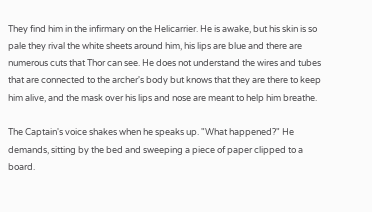They find him in the infirmary on the Helicarrier. He is awake, but his skin is so pale they rival the white sheets around him, his lips are blue and there are numerous cuts that Thor can see. He does not understand the wires and tubes that are connected to the archer's body but knows that they are there to keep him alive, and the mask over his lips and nose are meant to help him breathe.

The Captain's voice shakes when he speaks up. "What happened?" He demands, sitting by the bed and sweeping a piece of paper clipped to a board.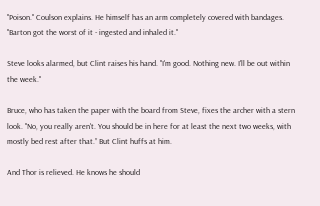"Poison." Coulson explains. He himself has an arm completely covered with bandages. "Barton got the worst of it - ingested and inhaled it."

Steve looks alarmed, but Clint raises his hand. "I'm good. Nothing new. I'll be out within the week."

Bruce, who has taken the paper with the board from Steve, fixes the archer with a stern look. "No, you really aren't. You should be in here for at least the next two weeks, with mostly bed rest after that.” But Clint huffs at him.

And Thor is relieved. He knows he should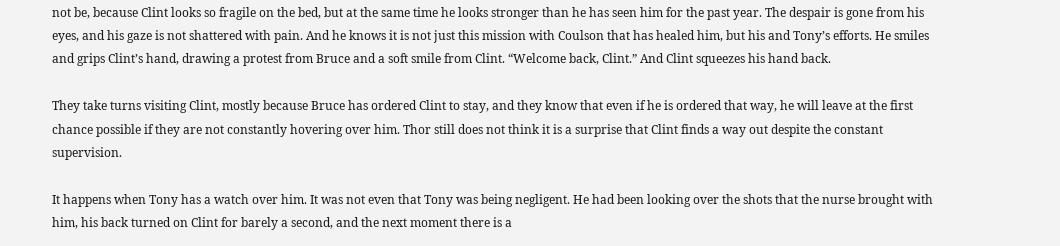not be, because Clint looks so fragile on the bed, but at the same time he looks stronger than he has seen him for the past year. The despair is gone from his eyes, and his gaze is not shattered with pain. And he knows it is not just this mission with Coulson that has healed him, but his and Tony’s efforts. He smiles and grips Clint’s hand, drawing a protest from Bruce and a soft smile from Clint. “Welcome back, Clint.” And Clint squeezes his hand back.

They take turns visiting Clint, mostly because Bruce has ordered Clint to stay, and they know that even if he is ordered that way, he will leave at the first chance possible if they are not constantly hovering over him. Thor still does not think it is a surprise that Clint finds a way out despite the constant supervision.

It happens when Tony has a watch over him. It was not even that Tony was being negligent. He had been looking over the shots that the nurse brought with him, his back turned on Clint for barely a second, and the next moment there is a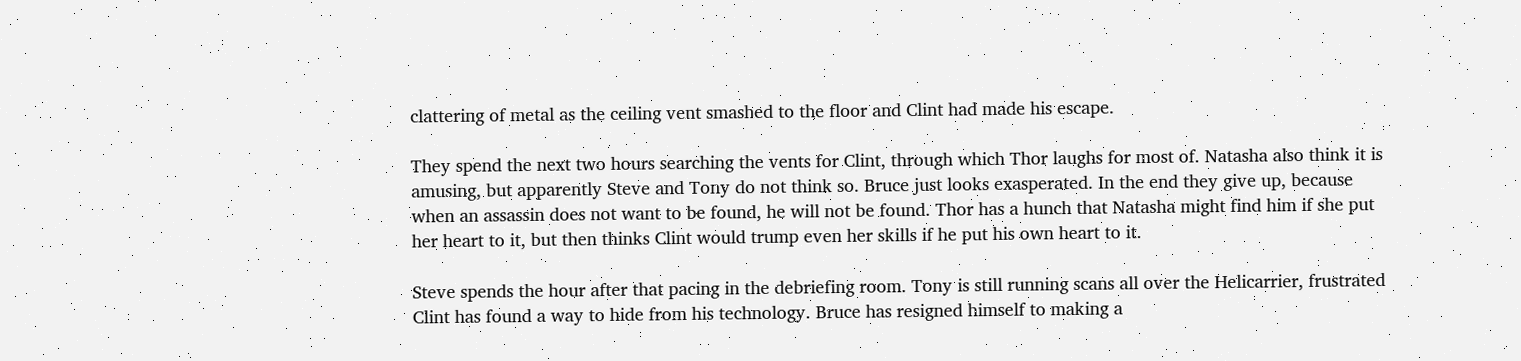clattering of metal as the ceiling vent smashed to the floor and Clint had made his escape.

They spend the next two hours searching the vents for Clint, through which Thor laughs for most of. Natasha also think it is amusing, but apparently Steve and Tony do not think so. Bruce just looks exasperated. In the end they give up, because when an assassin does not want to be found, he will not be found. Thor has a hunch that Natasha might find him if she put her heart to it, but then thinks Clint would trump even her skills if he put his own heart to it.

Steve spends the hour after that pacing in the debriefing room. Tony is still running scans all over the Helicarrier, frustrated Clint has found a way to hide from his technology. Bruce has resigned himself to making a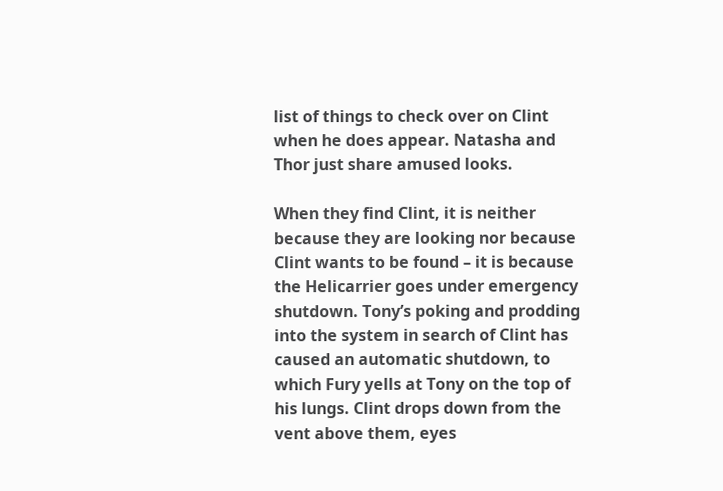list of things to check over on Clint when he does appear. Natasha and Thor just share amused looks.

When they find Clint, it is neither because they are looking nor because Clint wants to be found – it is because the Helicarrier goes under emergency shutdown. Tony’s poking and prodding into the system in search of Clint has caused an automatic shutdown, to which Fury yells at Tony on the top of his lungs. Clint drops down from the vent above them, eyes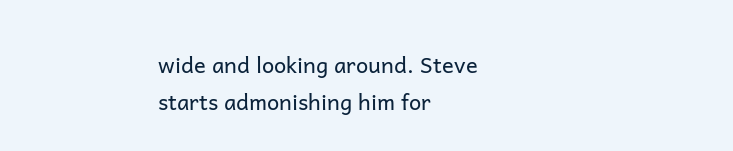wide and looking around. Steve starts admonishing him for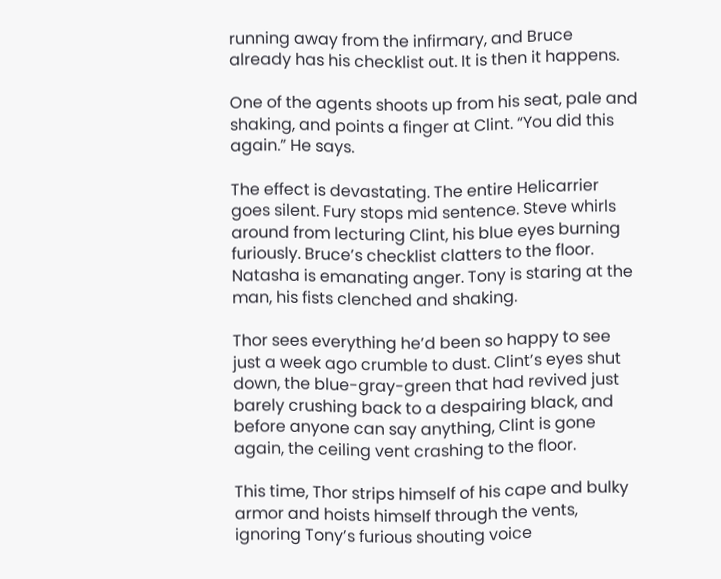running away from the infirmary, and Bruce already has his checklist out. It is then it happens.

One of the agents shoots up from his seat, pale and shaking, and points a finger at Clint. “You did this again.” He says.

The effect is devastating. The entire Helicarrier goes silent. Fury stops mid sentence. Steve whirls around from lecturing Clint, his blue eyes burning furiously. Bruce’s checklist clatters to the floor. Natasha is emanating anger. Tony is staring at the man, his fists clenched and shaking.

Thor sees everything he’d been so happy to see just a week ago crumble to dust. Clint’s eyes shut down, the blue-gray-green that had revived just barely crushing back to a despairing black, and before anyone can say anything, Clint is gone again, the ceiling vent crashing to the floor.

This time, Thor strips himself of his cape and bulky armor and hoists himself through the vents, ignoring Tony’s furious shouting voice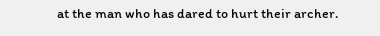at the man who has dared to hurt their archer.